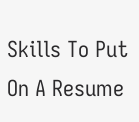Skills To Put On A Resume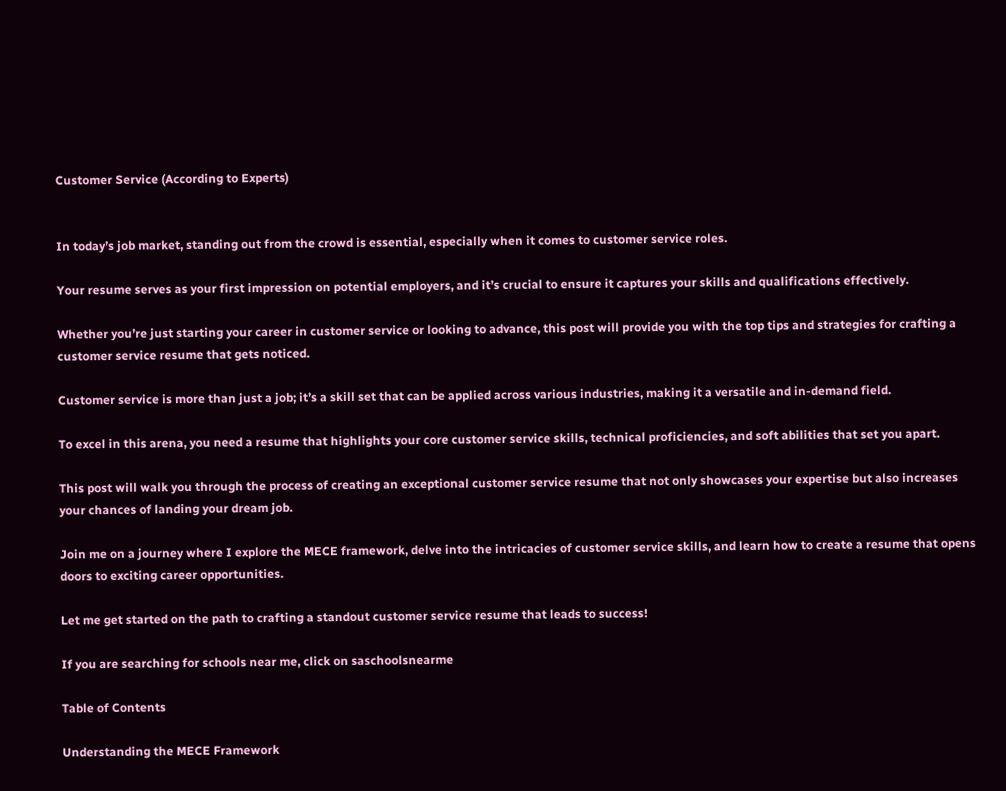Customer Service (According to Experts)


In today’s job market, standing out from the crowd is essential, especially when it comes to customer service roles.

Your resume serves as your first impression on potential employers, and it’s crucial to ensure it captures your skills and qualifications effectively.

Whether you’re just starting your career in customer service or looking to advance, this post will provide you with the top tips and strategies for crafting a customer service resume that gets noticed.

Customer service is more than just a job; it’s a skill set that can be applied across various industries, making it a versatile and in-demand field.

To excel in this arena, you need a resume that highlights your core customer service skills, technical proficiencies, and soft abilities that set you apart.

This post will walk you through the process of creating an exceptional customer service resume that not only showcases your expertise but also increases your chances of landing your dream job.

Join me on a journey where I explore the MECE framework, delve into the intricacies of customer service skills, and learn how to create a resume that opens doors to exciting career opportunities.

Let me get started on the path to crafting a standout customer service resume that leads to success!

If you are searching for schools near me, click on saschoolsnearme

Table of Contents

Understanding the MECE Framework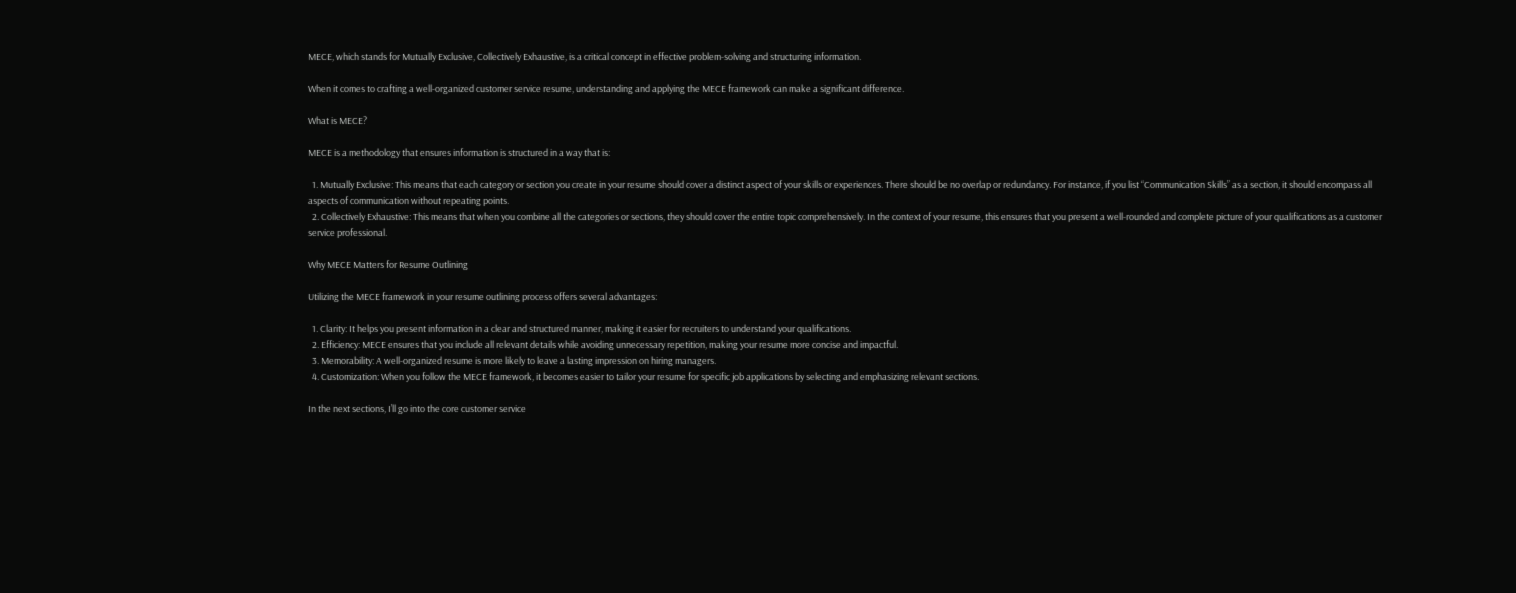MECE, which stands for Mutually Exclusive, Collectively Exhaustive, is a critical concept in effective problem-solving and structuring information.

When it comes to crafting a well-organized customer service resume, understanding and applying the MECE framework can make a significant difference.

What is MECE?

MECE is a methodology that ensures information is structured in a way that is:

  1. Mutually Exclusive: This means that each category or section you create in your resume should cover a distinct aspect of your skills or experiences. There should be no overlap or redundancy. For instance, if you list “Communication Skills” as a section, it should encompass all aspects of communication without repeating points.
  2. Collectively Exhaustive: This means that when you combine all the categories or sections, they should cover the entire topic comprehensively. In the context of your resume, this ensures that you present a well-rounded and complete picture of your qualifications as a customer service professional.

Why MECE Matters for Resume Outlining

Utilizing the MECE framework in your resume outlining process offers several advantages:

  1. Clarity: It helps you present information in a clear and structured manner, making it easier for recruiters to understand your qualifications.
  2. Efficiency: MECE ensures that you include all relevant details while avoiding unnecessary repetition, making your resume more concise and impactful.
  3. Memorability: A well-organized resume is more likely to leave a lasting impression on hiring managers.
  4. Customization: When you follow the MECE framework, it becomes easier to tailor your resume for specific job applications by selecting and emphasizing relevant sections.

In the next sections, I’ll go into the core customer service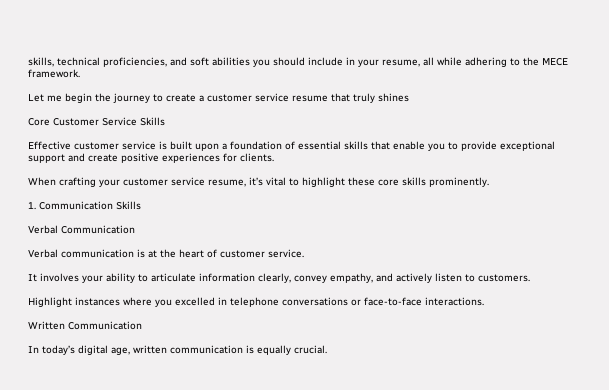skills, technical proficiencies, and soft abilities you should include in your resume, all while adhering to the MECE framework.

Let me begin the journey to create a customer service resume that truly shines

Core Customer Service Skills

Effective customer service is built upon a foundation of essential skills that enable you to provide exceptional support and create positive experiences for clients.

When crafting your customer service resume, it’s vital to highlight these core skills prominently.

1. Communication Skills

Verbal Communication

Verbal communication is at the heart of customer service.

It involves your ability to articulate information clearly, convey empathy, and actively listen to customers.

Highlight instances where you excelled in telephone conversations or face-to-face interactions.

Written Communication

In today’s digital age, written communication is equally crucial.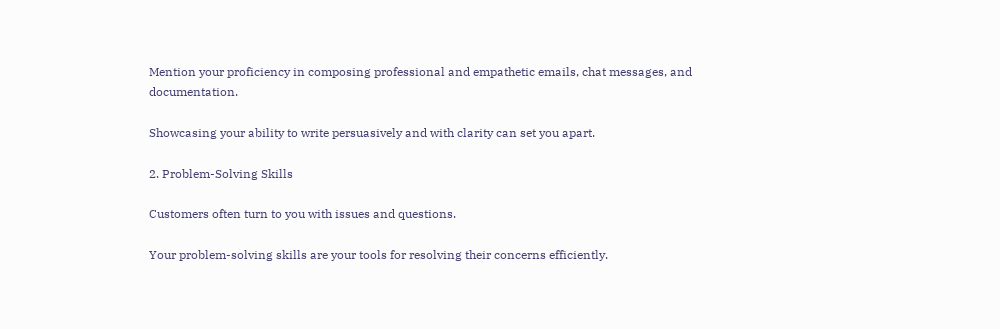Mention your proficiency in composing professional and empathetic emails, chat messages, and documentation.

Showcasing your ability to write persuasively and with clarity can set you apart.

2. Problem-Solving Skills

Customers often turn to you with issues and questions.

Your problem-solving skills are your tools for resolving their concerns efficiently.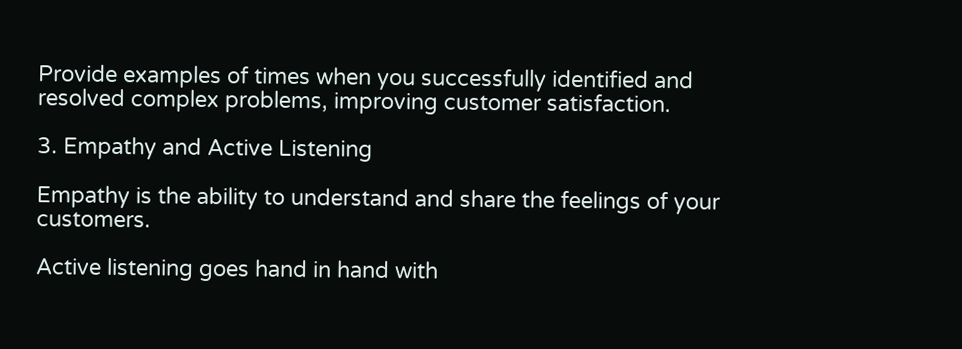Provide examples of times when you successfully identified and resolved complex problems, improving customer satisfaction.

3. Empathy and Active Listening

Empathy is the ability to understand and share the feelings of your customers.

Active listening goes hand in hand with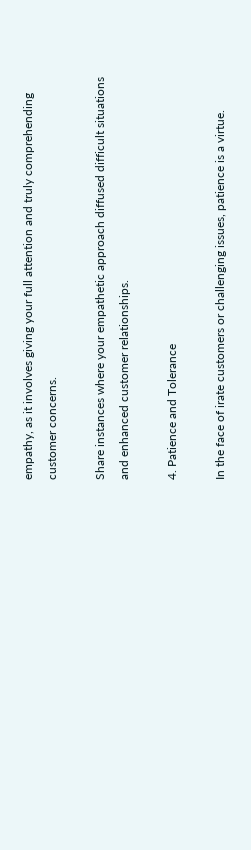empathy, as it involves giving your full attention and truly comprehending customer concerns.

Share instances where your empathetic approach diffused difficult situations and enhanced customer relationships.

4. Patience and Tolerance

In the face of irate customers or challenging issues, patience is a virtue.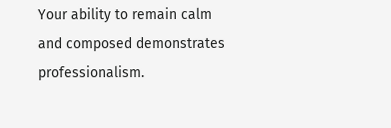Your ability to remain calm and composed demonstrates professionalism.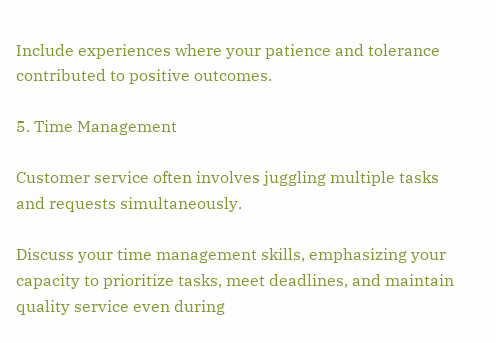Include experiences where your patience and tolerance contributed to positive outcomes.

5. Time Management

Customer service often involves juggling multiple tasks and requests simultaneously.

Discuss your time management skills, emphasizing your capacity to prioritize tasks, meet deadlines, and maintain quality service even during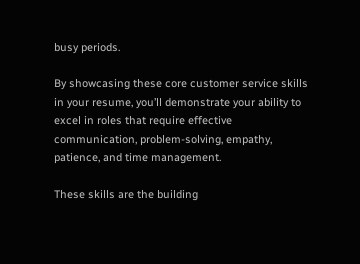busy periods.

By showcasing these core customer service skills in your resume, you’ll demonstrate your ability to excel in roles that require effective communication, problem-solving, empathy, patience, and time management.

These skills are the building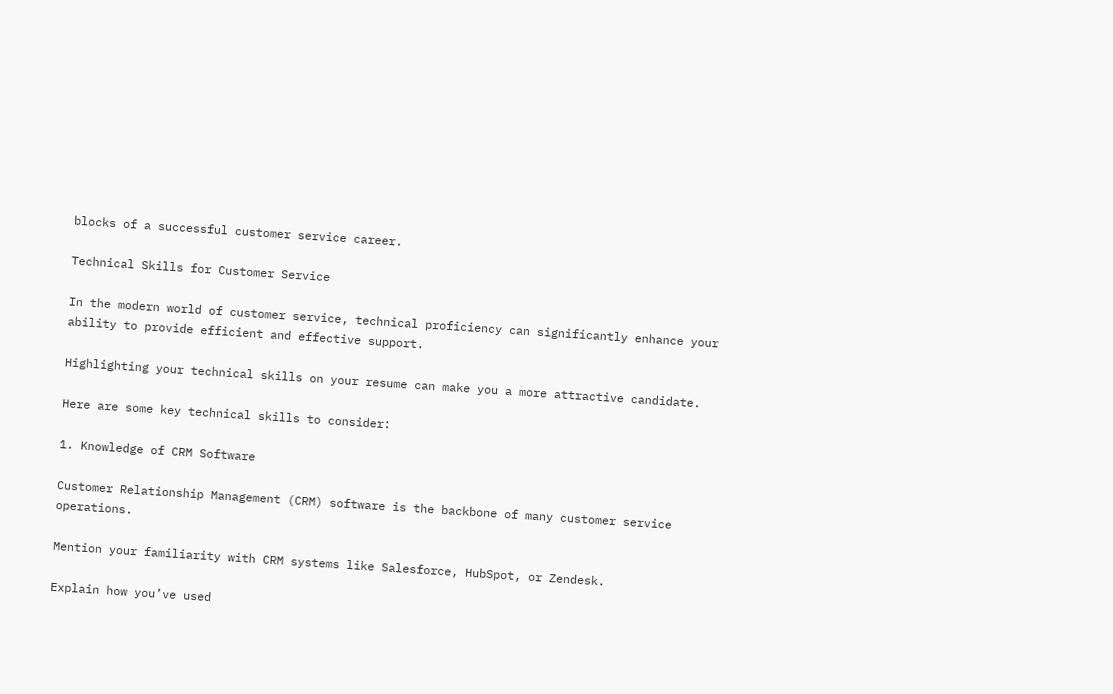blocks of a successful customer service career.

Technical Skills for Customer Service

In the modern world of customer service, technical proficiency can significantly enhance your ability to provide efficient and effective support.

Highlighting your technical skills on your resume can make you a more attractive candidate.

Here are some key technical skills to consider:

1. Knowledge of CRM Software

Customer Relationship Management (CRM) software is the backbone of many customer service operations.

Mention your familiarity with CRM systems like Salesforce, HubSpot, or Zendesk.

Explain how you’ve used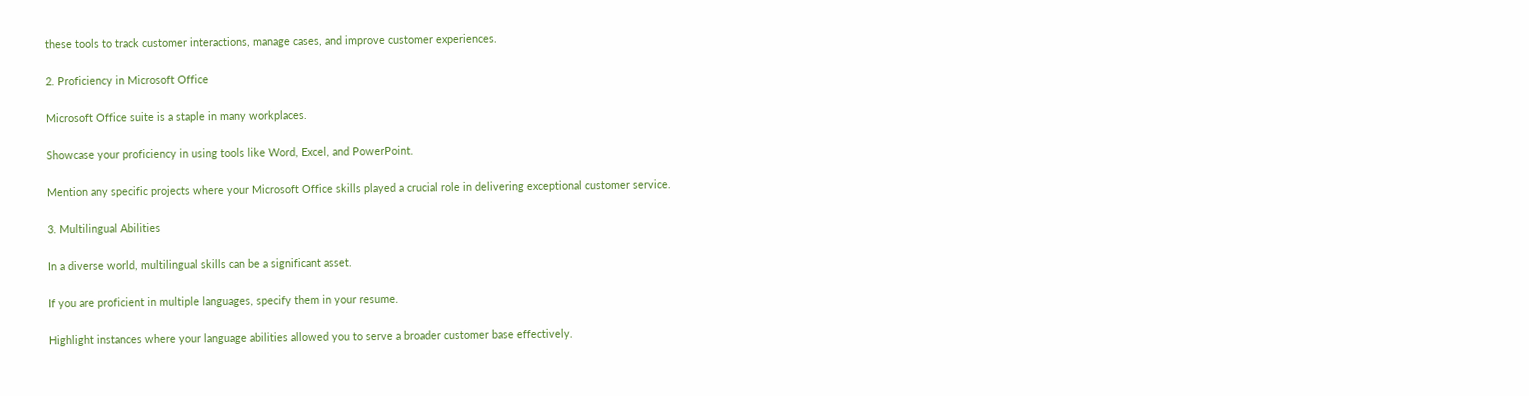these tools to track customer interactions, manage cases, and improve customer experiences.

2. Proficiency in Microsoft Office

Microsoft Office suite is a staple in many workplaces.

Showcase your proficiency in using tools like Word, Excel, and PowerPoint.

Mention any specific projects where your Microsoft Office skills played a crucial role in delivering exceptional customer service.

3. Multilingual Abilities

In a diverse world, multilingual skills can be a significant asset.

If you are proficient in multiple languages, specify them in your resume.

Highlight instances where your language abilities allowed you to serve a broader customer base effectively.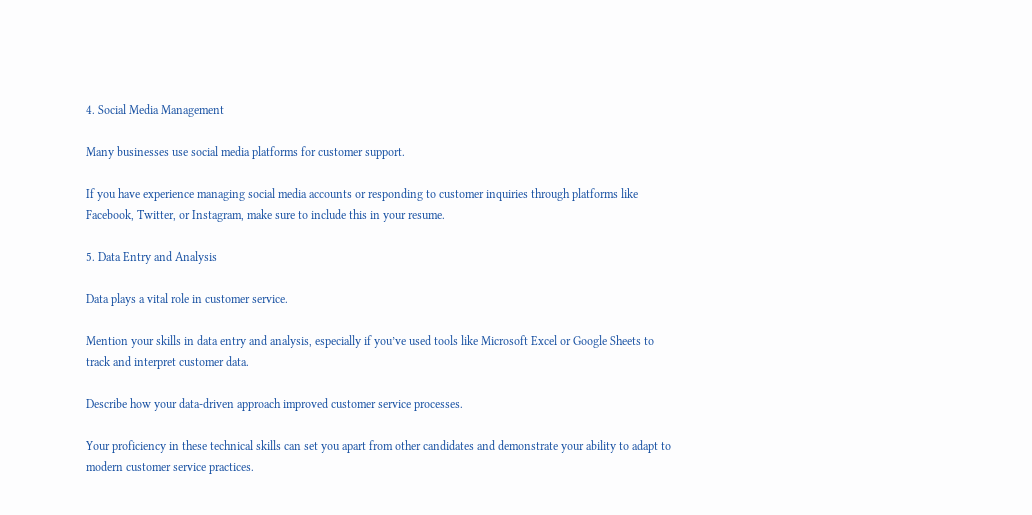4. Social Media Management

Many businesses use social media platforms for customer support.

If you have experience managing social media accounts or responding to customer inquiries through platforms like Facebook, Twitter, or Instagram, make sure to include this in your resume.

5. Data Entry and Analysis

Data plays a vital role in customer service.

Mention your skills in data entry and analysis, especially if you’ve used tools like Microsoft Excel or Google Sheets to track and interpret customer data.

Describe how your data-driven approach improved customer service processes.

Your proficiency in these technical skills can set you apart from other candidates and demonstrate your ability to adapt to modern customer service practices.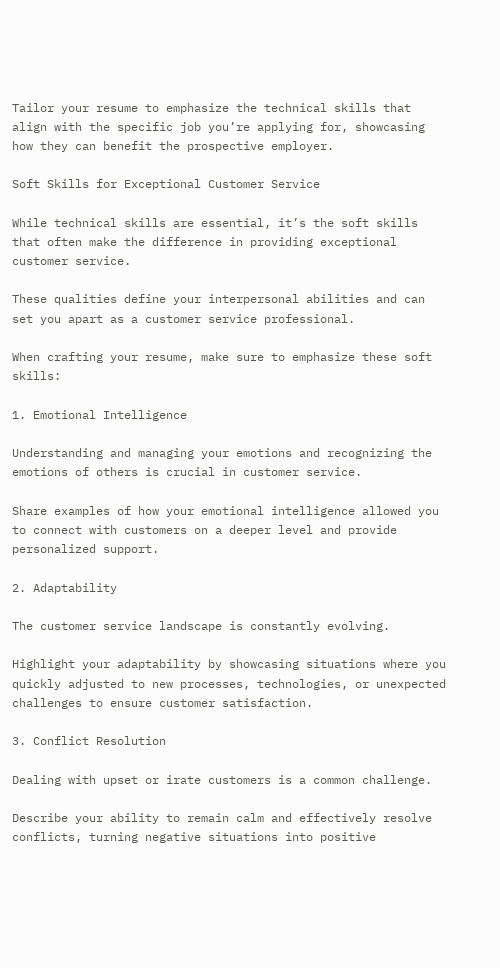Tailor your resume to emphasize the technical skills that align with the specific job you’re applying for, showcasing how they can benefit the prospective employer.

Soft Skills for Exceptional Customer Service

While technical skills are essential, it’s the soft skills that often make the difference in providing exceptional customer service.

These qualities define your interpersonal abilities and can set you apart as a customer service professional.

When crafting your resume, make sure to emphasize these soft skills:

1. Emotional Intelligence

Understanding and managing your emotions and recognizing the emotions of others is crucial in customer service.

Share examples of how your emotional intelligence allowed you to connect with customers on a deeper level and provide personalized support.

2. Adaptability

The customer service landscape is constantly evolving.

Highlight your adaptability by showcasing situations where you quickly adjusted to new processes, technologies, or unexpected challenges to ensure customer satisfaction.

3. Conflict Resolution

Dealing with upset or irate customers is a common challenge.

Describe your ability to remain calm and effectively resolve conflicts, turning negative situations into positive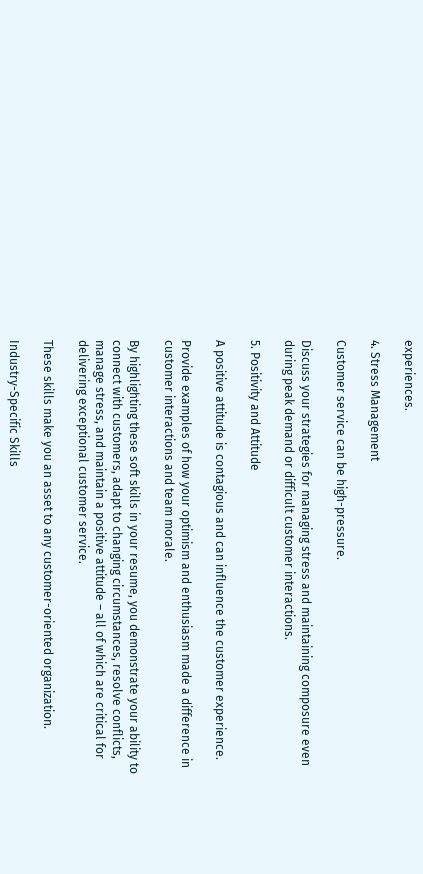experiences.

4. Stress Management

Customer service can be high-pressure.

Discuss your strategies for managing stress and maintaining composure even during peak demand or difficult customer interactions.

5. Positivity and Attitude

A positive attitude is contagious and can influence the customer experience.

Provide examples of how your optimism and enthusiasm made a difference in customer interactions and team morale.

By highlighting these soft skills in your resume, you demonstrate your ability to connect with customers, adapt to changing circumstances, resolve conflicts, manage stress, and maintain a positive attitude – all of which are critical for delivering exceptional customer service.

These skills make you an asset to any customer-oriented organization.

Industry-Specific Skills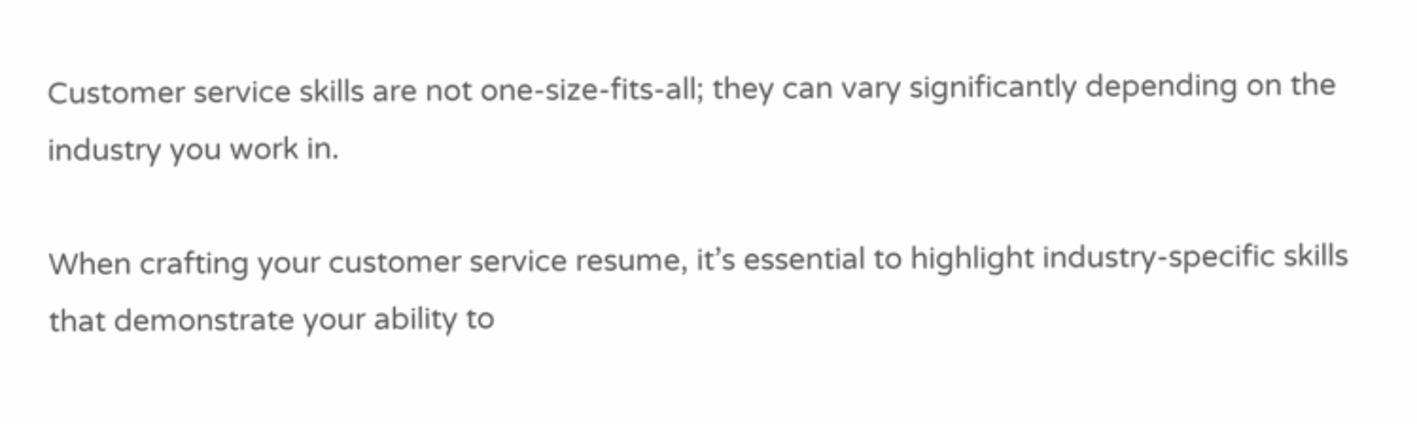Customer service skills are not one-size-fits-all; they can vary significantly depending on the industry you work in.

When crafting your customer service resume, it’s essential to highlight industry-specific skills that demonstrate your ability to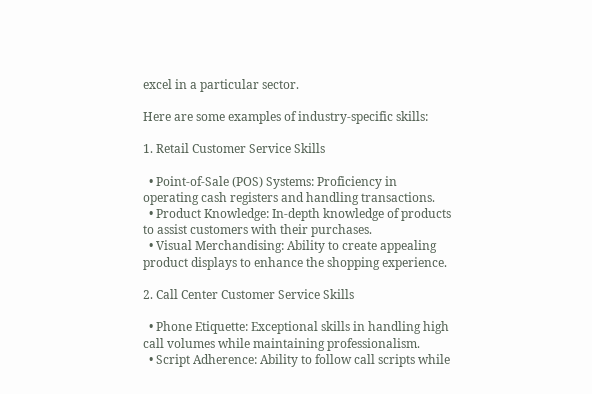excel in a particular sector.

Here are some examples of industry-specific skills:

1. Retail Customer Service Skills

  • Point-of-Sale (POS) Systems: Proficiency in operating cash registers and handling transactions.
  • Product Knowledge: In-depth knowledge of products to assist customers with their purchases.
  • Visual Merchandising: Ability to create appealing product displays to enhance the shopping experience.

2. Call Center Customer Service Skills

  • Phone Etiquette: Exceptional skills in handling high call volumes while maintaining professionalism.
  • Script Adherence: Ability to follow call scripts while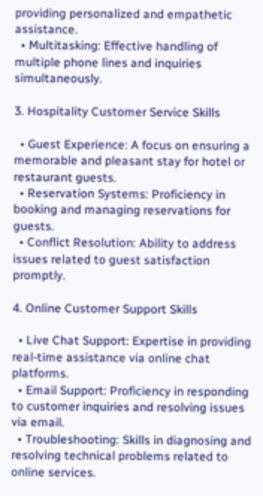providing personalized and empathetic assistance.
  • Multitasking: Effective handling of multiple phone lines and inquiries simultaneously.

3. Hospitality Customer Service Skills

  • Guest Experience: A focus on ensuring a memorable and pleasant stay for hotel or restaurant guests.
  • Reservation Systems: Proficiency in booking and managing reservations for guests.
  • Conflict Resolution: Ability to address issues related to guest satisfaction promptly.

4. Online Customer Support Skills

  • Live Chat Support: Expertise in providing real-time assistance via online chat platforms.
  • Email Support: Proficiency in responding to customer inquiries and resolving issues via email.
  • Troubleshooting: Skills in diagnosing and resolving technical problems related to online services.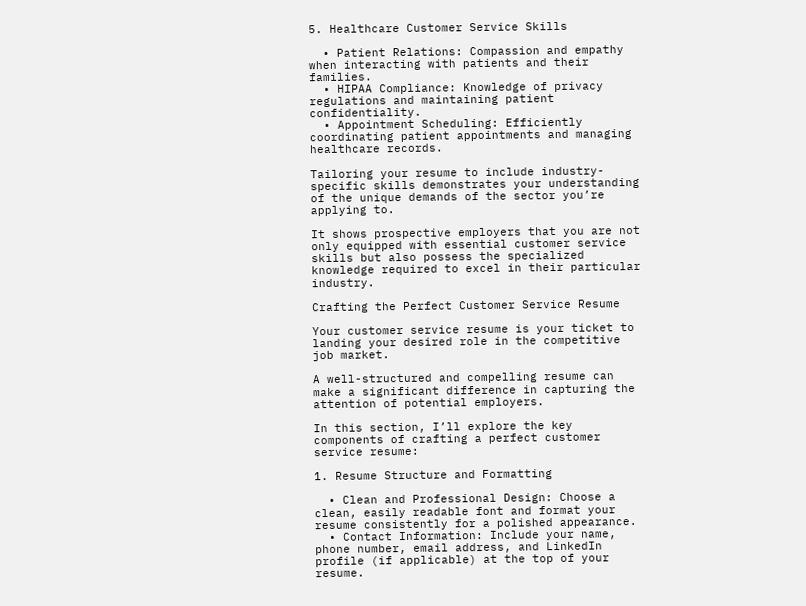5. Healthcare Customer Service Skills

  • Patient Relations: Compassion and empathy when interacting with patients and their families.
  • HIPAA Compliance: Knowledge of privacy regulations and maintaining patient confidentiality.
  • Appointment Scheduling: Efficiently coordinating patient appointments and managing healthcare records.

Tailoring your resume to include industry-specific skills demonstrates your understanding of the unique demands of the sector you’re applying to.

It shows prospective employers that you are not only equipped with essential customer service skills but also possess the specialized knowledge required to excel in their particular industry.

Crafting the Perfect Customer Service Resume

Your customer service resume is your ticket to landing your desired role in the competitive job market.

A well-structured and compelling resume can make a significant difference in capturing the attention of potential employers.

In this section, I’ll explore the key components of crafting a perfect customer service resume:

1. Resume Structure and Formatting

  • Clean and Professional Design: Choose a clean, easily readable font and format your resume consistently for a polished appearance.
  • Contact Information: Include your name, phone number, email address, and LinkedIn profile (if applicable) at the top of your resume.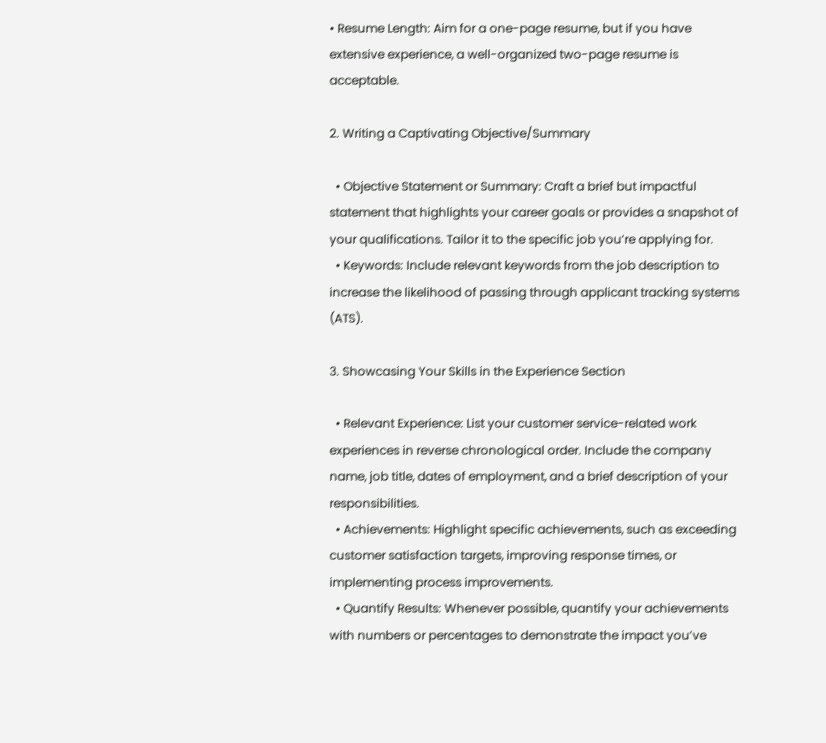• Resume Length: Aim for a one-page resume, but if you have extensive experience, a well-organized two-page resume is acceptable.

2. Writing a Captivating Objective/Summary

  • Objective Statement or Summary: Craft a brief but impactful statement that highlights your career goals or provides a snapshot of your qualifications. Tailor it to the specific job you’re applying for.
  • Keywords: Include relevant keywords from the job description to increase the likelihood of passing through applicant tracking systems (ATS).

3. Showcasing Your Skills in the Experience Section

  • Relevant Experience: List your customer service-related work experiences in reverse chronological order. Include the company name, job title, dates of employment, and a brief description of your responsibilities.
  • Achievements: Highlight specific achievements, such as exceeding customer satisfaction targets, improving response times, or implementing process improvements.
  • Quantify Results: Whenever possible, quantify your achievements with numbers or percentages to demonstrate the impact you’ve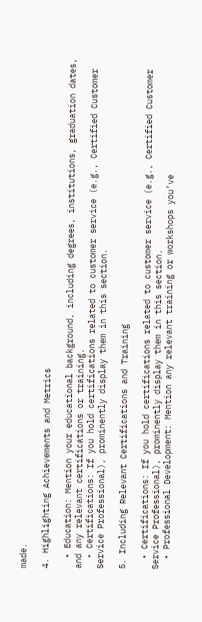made.

4. Highlighting Achievements and Metrics

  • Education: Mention your educational background, including degrees, institutions, graduation dates, and any relevant certifications or training.
  • Certifications: If you hold certifications related to customer service (e.g., Certified Customer Service Professional), prominently display them in this section.

5. Including Relevant Certifications and Training

  • Certifications: If you hold certifications related to customer service (e.g., Certified Customer Service Professional), prominently display them in this section.
  • Professional Development: Mention any relevant training or workshops you’ve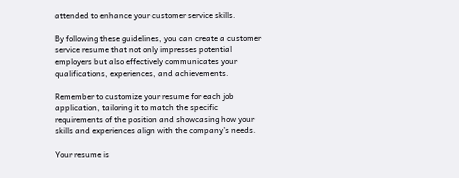attended to enhance your customer service skills.

By following these guidelines, you can create a customer service resume that not only impresses potential employers but also effectively communicates your qualifications, experiences, and achievements.

Remember to customize your resume for each job application, tailoring it to match the specific requirements of the position and showcasing how your skills and experiences align with the company’s needs.

Your resume is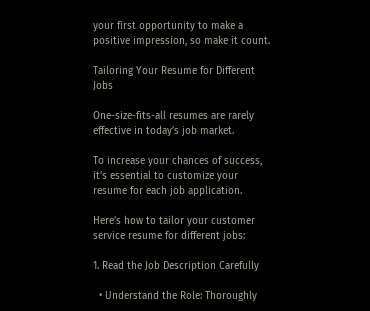your first opportunity to make a positive impression, so make it count.

Tailoring Your Resume for Different Jobs

One-size-fits-all resumes are rarely effective in today’s job market.

To increase your chances of success, it’s essential to customize your resume for each job application.

Here’s how to tailor your customer service resume for different jobs:

1. Read the Job Description Carefully

  • Understand the Role: Thoroughly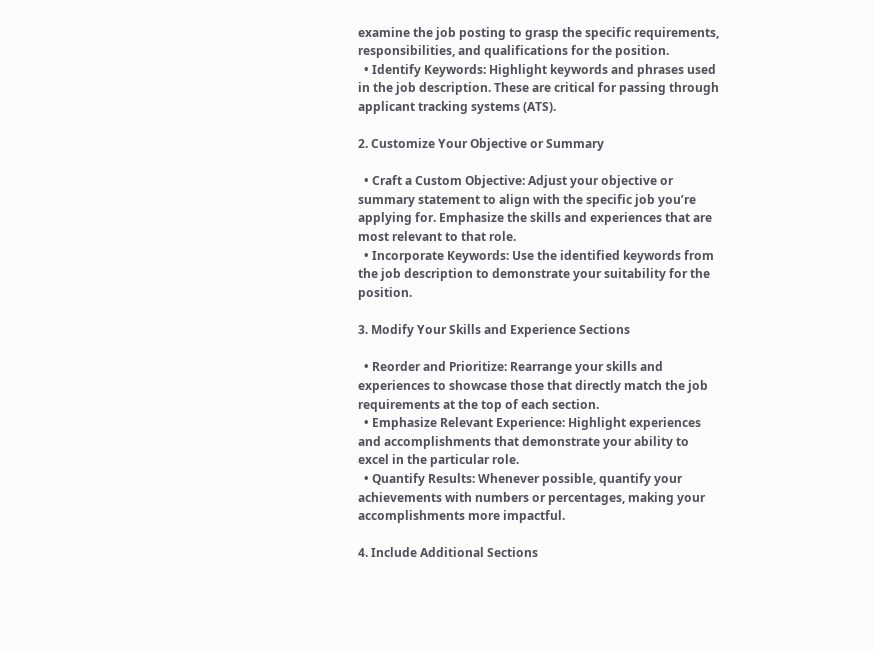examine the job posting to grasp the specific requirements, responsibilities, and qualifications for the position.
  • Identify Keywords: Highlight keywords and phrases used in the job description. These are critical for passing through applicant tracking systems (ATS).

2. Customize Your Objective or Summary

  • Craft a Custom Objective: Adjust your objective or summary statement to align with the specific job you’re applying for. Emphasize the skills and experiences that are most relevant to that role.
  • Incorporate Keywords: Use the identified keywords from the job description to demonstrate your suitability for the position.

3. Modify Your Skills and Experience Sections

  • Reorder and Prioritize: Rearrange your skills and experiences to showcase those that directly match the job requirements at the top of each section.
  • Emphasize Relevant Experience: Highlight experiences and accomplishments that demonstrate your ability to excel in the particular role.
  • Quantify Results: Whenever possible, quantify your achievements with numbers or percentages, making your accomplishments more impactful.

4. Include Additional Sections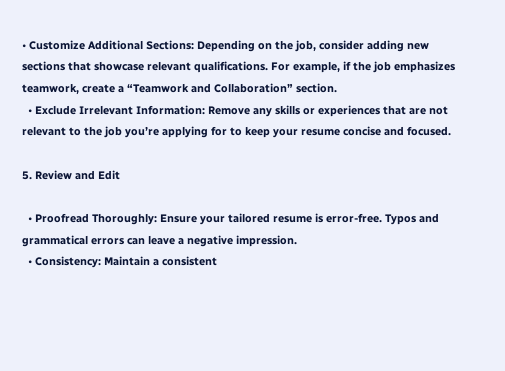• Customize Additional Sections: Depending on the job, consider adding new sections that showcase relevant qualifications. For example, if the job emphasizes teamwork, create a “Teamwork and Collaboration” section.
  • Exclude Irrelevant Information: Remove any skills or experiences that are not relevant to the job you’re applying for to keep your resume concise and focused.

5. Review and Edit

  • Proofread Thoroughly: Ensure your tailored resume is error-free. Typos and grammatical errors can leave a negative impression.
  • Consistency: Maintain a consistent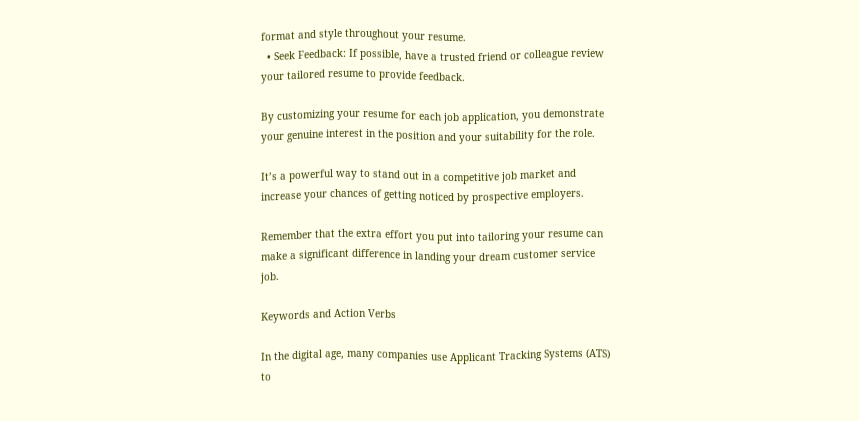format and style throughout your resume.
  • Seek Feedback: If possible, have a trusted friend or colleague review your tailored resume to provide feedback.

By customizing your resume for each job application, you demonstrate your genuine interest in the position and your suitability for the role.

It’s a powerful way to stand out in a competitive job market and increase your chances of getting noticed by prospective employers.

Remember that the extra effort you put into tailoring your resume can make a significant difference in landing your dream customer service job.

Keywords and Action Verbs

In the digital age, many companies use Applicant Tracking Systems (ATS) to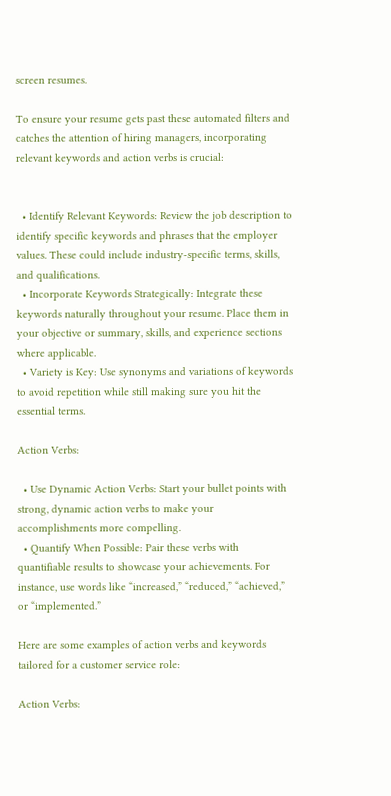screen resumes.

To ensure your resume gets past these automated filters and catches the attention of hiring managers, incorporating relevant keywords and action verbs is crucial:


  • Identify Relevant Keywords: Review the job description to identify specific keywords and phrases that the employer values. These could include industry-specific terms, skills, and qualifications.
  • Incorporate Keywords Strategically: Integrate these keywords naturally throughout your resume. Place them in your objective or summary, skills, and experience sections where applicable.
  • Variety is Key: Use synonyms and variations of keywords to avoid repetition while still making sure you hit the essential terms.

Action Verbs:

  • Use Dynamic Action Verbs: Start your bullet points with strong, dynamic action verbs to make your accomplishments more compelling.
  • Quantify When Possible: Pair these verbs with quantifiable results to showcase your achievements. For instance, use words like “increased,” “reduced,” “achieved,” or “implemented.”

Here are some examples of action verbs and keywords tailored for a customer service role:

Action Verbs: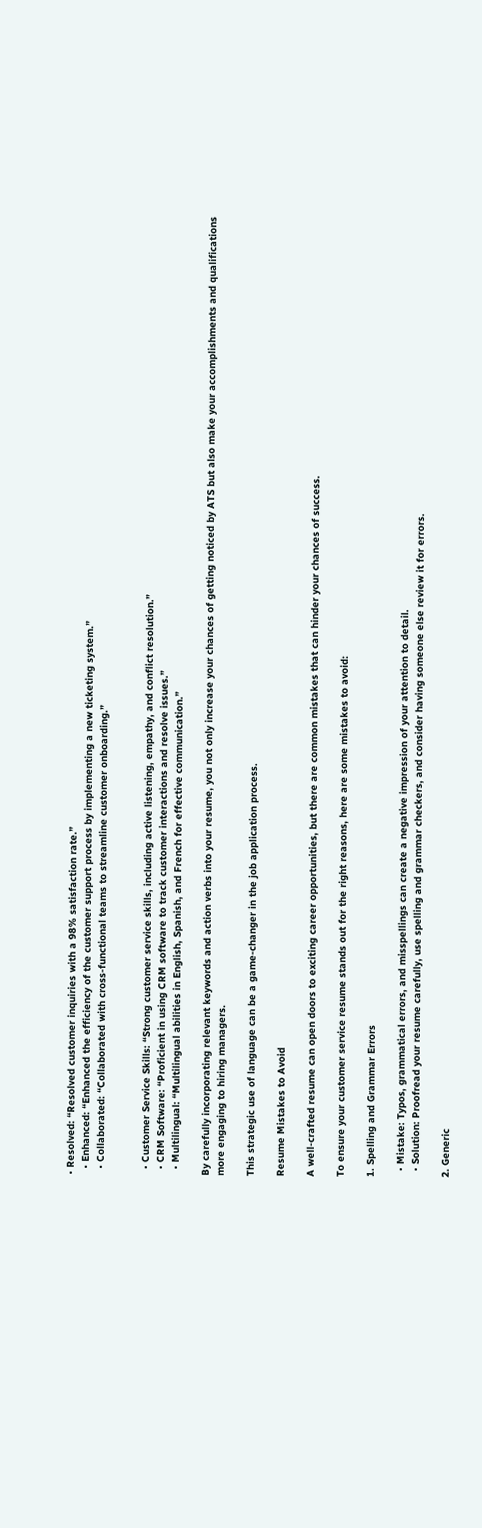• Resolved: “Resolved customer inquiries with a 98% satisfaction rate.”
  • Enhanced: “Enhanced the efficiency of the customer support process by implementing a new ticketing system.”
  • Collaborated: “Collaborated with cross-functional teams to streamline customer onboarding.”


  • Customer Service Skills: “Strong customer service skills, including active listening, empathy, and conflict resolution.”
  • CRM Software: “Proficient in using CRM software to track customer interactions and resolve issues.”
  • Multilingual: “Multilingual abilities in English, Spanish, and French for effective communication.”

By carefully incorporating relevant keywords and action verbs into your resume, you not only increase your chances of getting noticed by ATS but also make your accomplishments and qualifications more engaging to hiring managers.

This strategic use of language can be a game-changer in the job application process.

Resume Mistakes to Avoid

A well-crafted resume can open doors to exciting career opportunities, but there are common mistakes that can hinder your chances of success.

To ensure your customer service resume stands out for the right reasons, here are some mistakes to avoid:

1. Spelling and Grammar Errors

  • Mistake: Typos, grammatical errors, and misspellings can create a negative impression of your attention to detail.
  • Solution: Proofread your resume carefully, use spelling and grammar checkers, and consider having someone else review it for errors.

2. Generic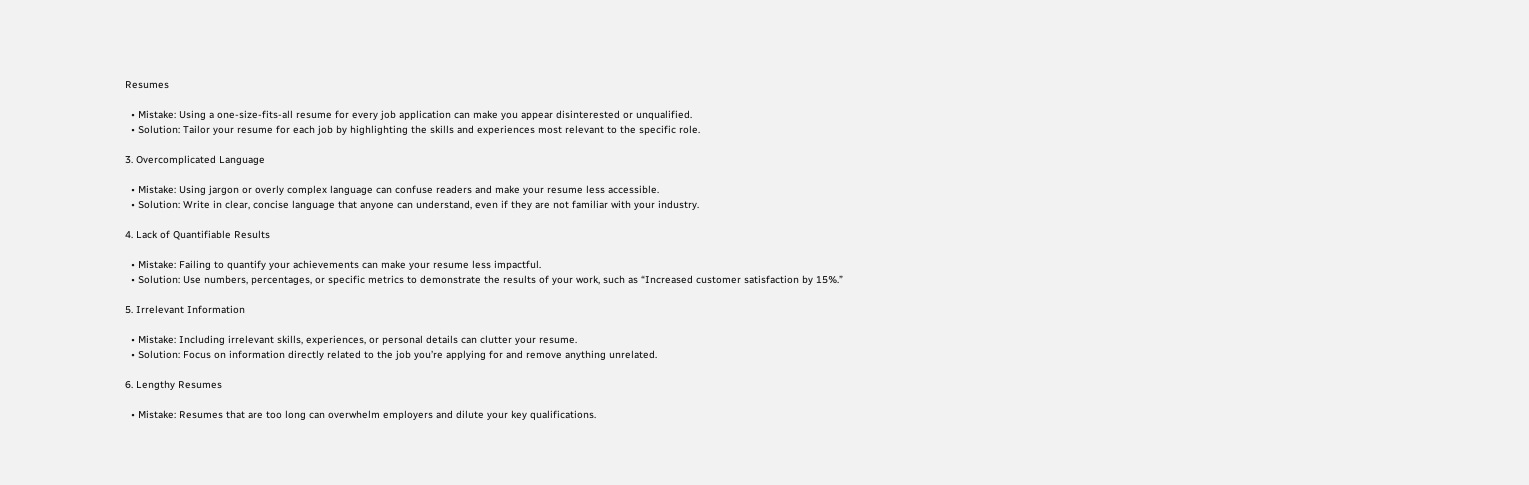Resumes

  • Mistake: Using a one-size-fits-all resume for every job application can make you appear disinterested or unqualified.
  • Solution: Tailor your resume for each job by highlighting the skills and experiences most relevant to the specific role.

3. Overcomplicated Language

  • Mistake: Using jargon or overly complex language can confuse readers and make your resume less accessible.
  • Solution: Write in clear, concise language that anyone can understand, even if they are not familiar with your industry.

4. Lack of Quantifiable Results

  • Mistake: Failing to quantify your achievements can make your resume less impactful.
  • Solution: Use numbers, percentages, or specific metrics to demonstrate the results of your work, such as “Increased customer satisfaction by 15%.”

5. Irrelevant Information

  • Mistake: Including irrelevant skills, experiences, or personal details can clutter your resume.
  • Solution: Focus on information directly related to the job you’re applying for and remove anything unrelated.

6. Lengthy Resumes

  • Mistake: Resumes that are too long can overwhelm employers and dilute your key qualifications.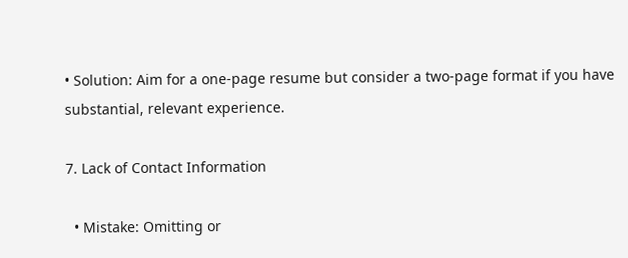• Solution: Aim for a one-page resume but consider a two-page format if you have substantial, relevant experience.

7. Lack of Contact Information

  • Mistake: Omitting or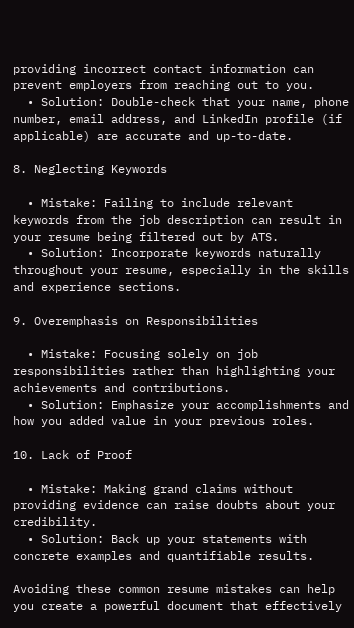providing incorrect contact information can prevent employers from reaching out to you.
  • Solution: Double-check that your name, phone number, email address, and LinkedIn profile (if applicable) are accurate and up-to-date.

8. Neglecting Keywords

  • Mistake: Failing to include relevant keywords from the job description can result in your resume being filtered out by ATS.
  • Solution: Incorporate keywords naturally throughout your resume, especially in the skills and experience sections.

9. Overemphasis on Responsibilities

  • Mistake: Focusing solely on job responsibilities rather than highlighting your achievements and contributions.
  • Solution: Emphasize your accomplishments and how you added value in your previous roles.

10. Lack of Proof

  • Mistake: Making grand claims without providing evidence can raise doubts about your credibility.
  • Solution: Back up your statements with concrete examples and quantifiable results.

Avoiding these common resume mistakes can help you create a powerful document that effectively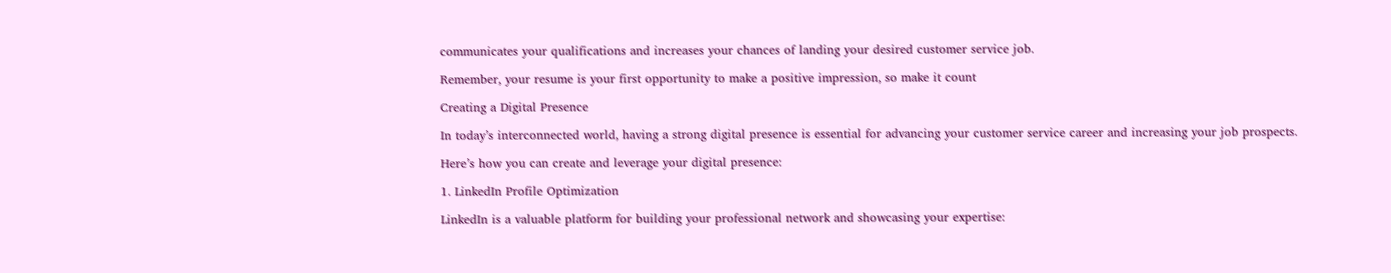communicates your qualifications and increases your chances of landing your desired customer service job.

Remember, your resume is your first opportunity to make a positive impression, so make it count

Creating a Digital Presence

In today’s interconnected world, having a strong digital presence is essential for advancing your customer service career and increasing your job prospects.

Here’s how you can create and leverage your digital presence:

1. LinkedIn Profile Optimization

LinkedIn is a valuable platform for building your professional network and showcasing your expertise: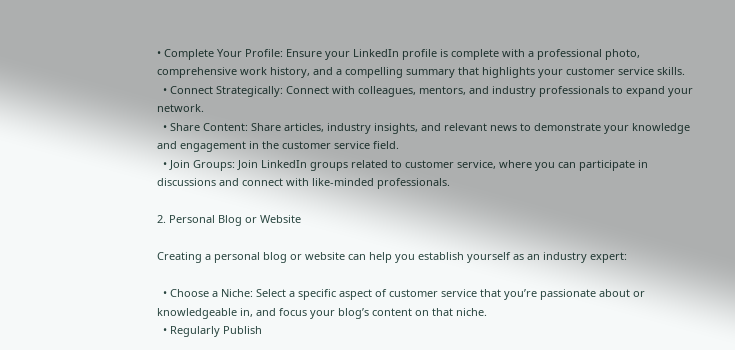• Complete Your Profile: Ensure your LinkedIn profile is complete with a professional photo, comprehensive work history, and a compelling summary that highlights your customer service skills.
  • Connect Strategically: Connect with colleagues, mentors, and industry professionals to expand your network.
  • Share Content: Share articles, industry insights, and relevant news to demonstrate your knowledge and engagement in the customer service field.
  • Join Groups: Join LinkedIn groups related to customer service, where you can participate in discussions and connect with like-minded professionals.

2. Personal Blog or Website

Creating a personal blog or website can help you establish yourself as an industry expert:

  • Choose a Niche: Select a specific aspect of customer service that you’re passionate about or knowledgeable in, and focus your blog’s content on that niche.
  • Regularly Publish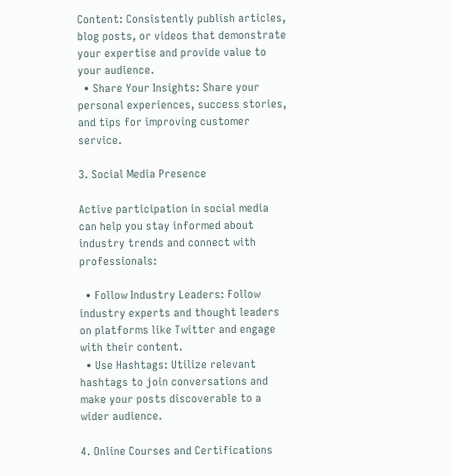Content: Consistently publish articles, blog posts, or videos that demonstrate your expertise and provide value to your audience.
  • Share Your Insights: Share your personal experiences, success stories, and tips for improving customer service.

3. Social Media Presence

Active participation in social media can help you stay informed about industry trends and connect with professionals:

  • Follow Industry Leaders: Follow industry experts and thought leaders on platforms like Twitter and engage with their content.
  • Use Hashtags: Utilize relevant hashtags to join conversations and make your posts discoverable to a wider audience.

4. Online Courses and Certifications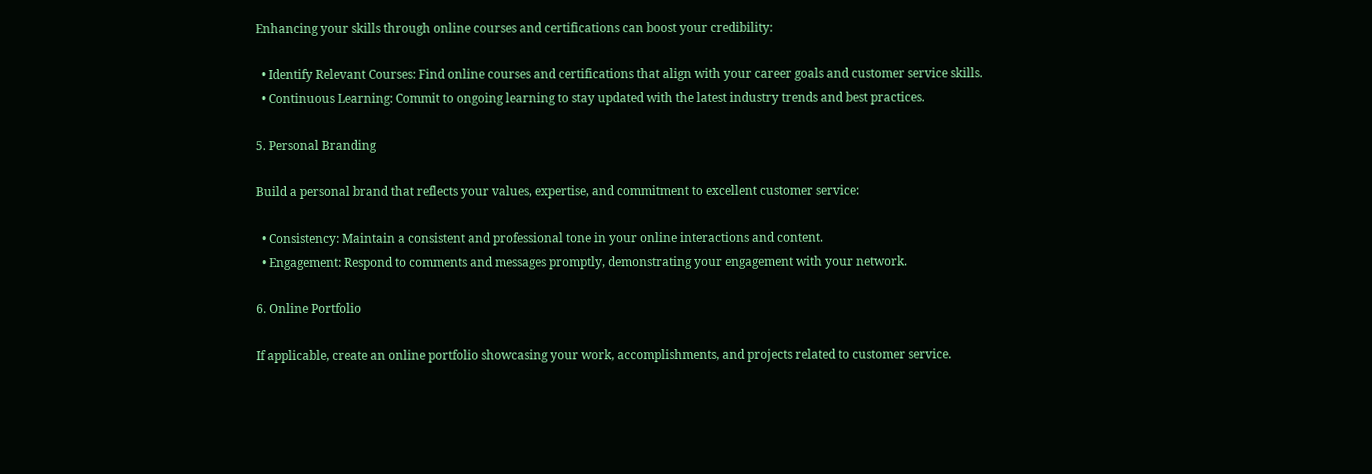Enhancing your skills through online courses and certifications can boost your credibility:

  • Identify Relevant Courses: Find online courses and certifications that align with your career goals and customer service skills.
  • Continuous Learning: Commit to ongoing learning to stay updated with the latest industry trends and best practices.

5. Personal Branding

Build a personal brand that reflects your values, expertise, and commitment to excellent customer service:

  • Consistency: Maintain a consistent and professional tone in your online interactions and content.
  • Engagement: Respond to comments and messages promptly, demonstrating your engagement with your network.

6. Online Portfolio

If applicable, create an online portfolio showcasing your work, accomplishments, and projects related to customer service.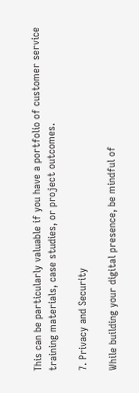This can be particularly valuable if you have a portfolio of customer service training materials, case studies, or project outcomes.

7. Privacy and Security

While building your digital presence, be mindful of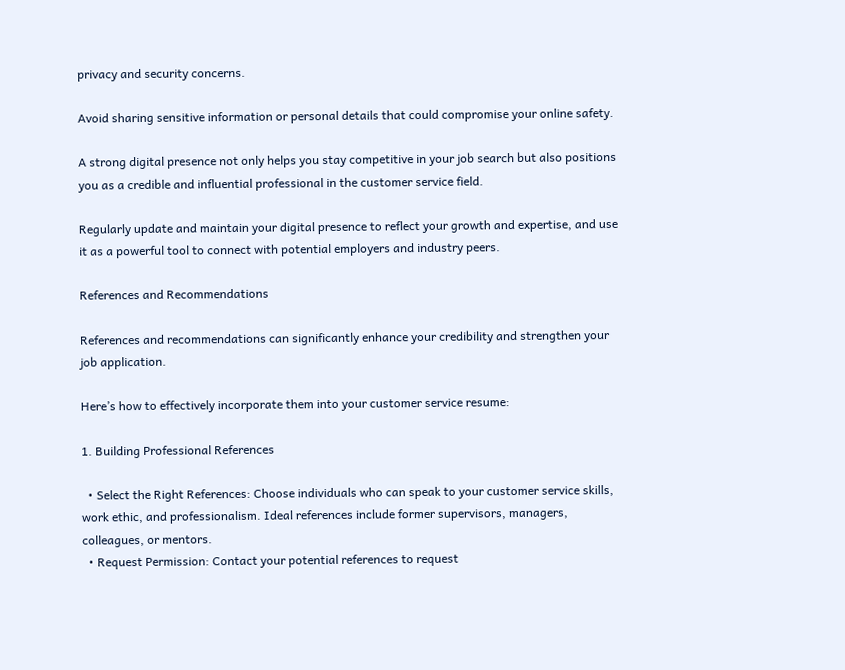privacy and security concerns.

Avoid sharing sensitive information or personal details that could compromise your online safety.

A strong digital presence not only helps you stay competitive in your job search but also positions you as a credible and influential professional in the customer service field.

Regularly update and maintain your digital presence to reflect your growth and expertise, and use it as a powerful tool to connect with potential employers and industry peers.

References and Recommendations

References and recommendations can significantly enhance your credibility and strengthen your job application.

Here’s how to effectively incorporate them into your customer service resume:

1. Building Professional References

  • Select the Right References: Choose individuals who can speak to your customer service skills, work ethic, and professionalism. Ideal references include former supervisors, managers, colleagues, or mentors.
  • Request Permission: Contact your potential references to request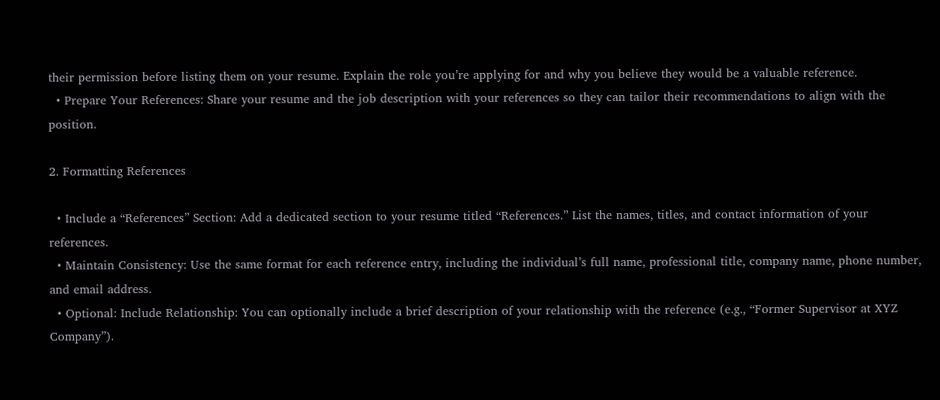their permission before listing them on your resume. Explain the role you’re applying for and why you believe they would be a valuable reference.
  • Prepare Your References: Share your resume and the job description with your references so they can tailor their recommendations to align with the position.

2. Formatting References

  • Include a “References” Section: Add a dedicated section to your resume titled “References.” List the names, titles, and contact information of your references.
  • Maintain Consistency: Use the same format for each reference entry, including the individual’s full name, professional title, company name, phone number, and email address.
  • Optional: Include Relationship: You can optionally include a brief description of your relationship with the reference (e.g., “Former Supervisor at XYZ Company”).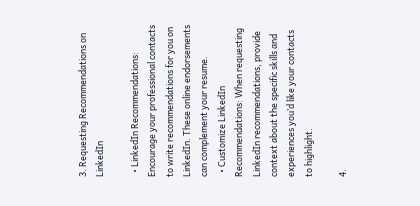3. Requesting Recommendations on LinkedIn

  • LinkedIn Recommendations: Encourage your professional contacts to write recommendations for you on LinkedIn. These online endorsements can complement your resume.
  • Customize LinkedIn Recommendations: When requesting LinkedIn recommendations, provide context about the specific skills and experiences you’d like your contacts to highlight.

4.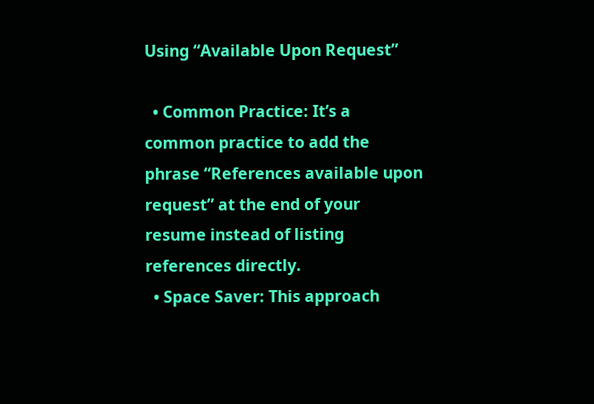Using “Available Upon Request”

  • Common Practice: It’s a common practice to add the phrase “References available upon request” at the end of your resume instead of listing references directly.
  • Space Saver: This approach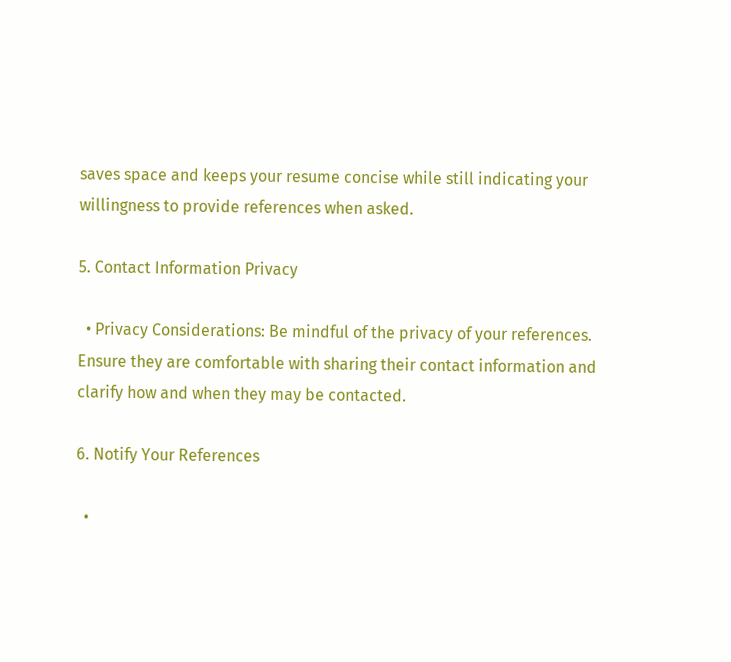saves space and keeps your resume concise while still indicating your willingness to provide references when asked.

5. Contact Information Privacy

  • Privacy Considerations: Be mindful of the privacy of your references. Ensure they are comfortable with sharing their contact information and clarify how and when they may be contacted.

6. Notify Your References

  •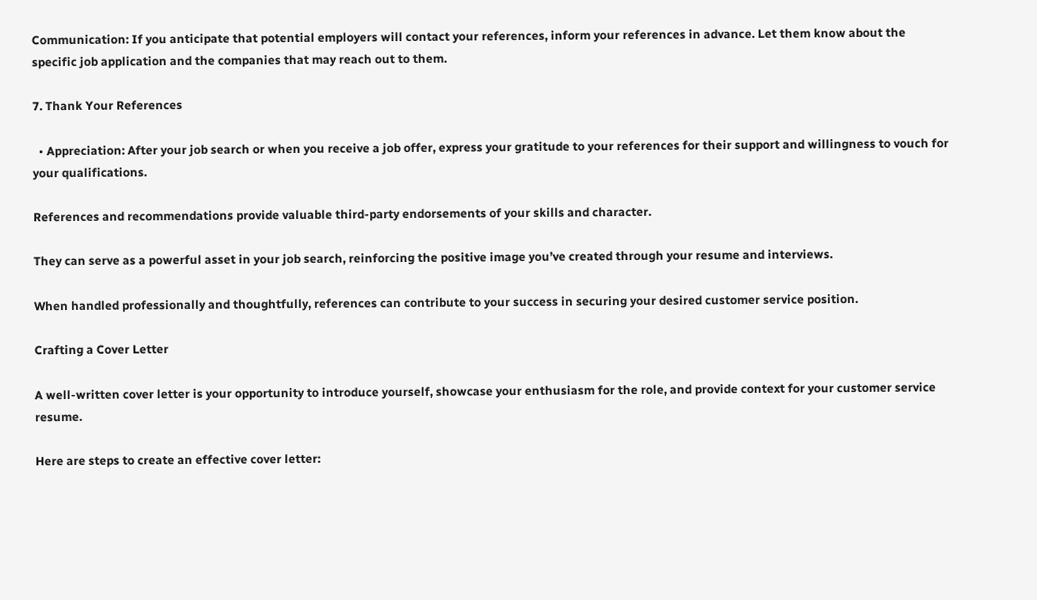Communication: If you anticipate that potential employers will contact your references, inform your references in advance. Let them know about the specific job application and the companies that may reach out to them.

7. Thank Your References

  • Appreciation: After your job search or when you receive a job offer, express your gratitude to your references for their support and willingness to vouch for your qualifications.

References and recommendations provide valuable third-party endorsements of your skills and character.

They can serve as a powerful asset in your job search, reinforcing the positive image you’ve created through your resume and interviews.

When handled professionally and thoughtfully, references can contribute to your success in securing your desired customer service position.

Crafting a Cover Letter

A well-written cover letter is your opportunity to introduce yourself, showcase your enthusiasm for the role, and provide context for your customer service resume.

Here are steps to create an effective cover letter: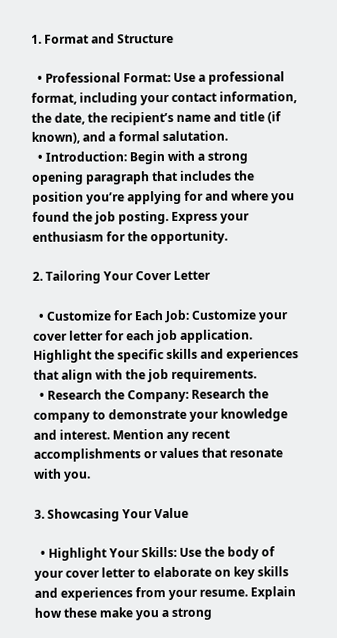1. Format and Structure

  • Professional Format: Use a professional format, including your contact information, the date, the recipient’s name and title (if known), and a formal salutation.
  • Introduction: Begin with a strong opening paragraph that includes the position you’re applying for and where you found the job posting. Express your enthusiasm for the opportunity.

2. Tailoring Your Cover Letter

  • Customize for Each Job: Customize your cover letter for each job application. Highlight the specific skills and experiences that align with the job requirements.
  • Research the Company: Research the company to demonstrate your knowledge and interest. Mention any recent accomplishments or values that resonate with you.

3. Showcasing Your Value

  • Highlight Your Skills: Use the body of your cover letter to elaborate on key skills and experiences from your resume. Explain how these make you a strong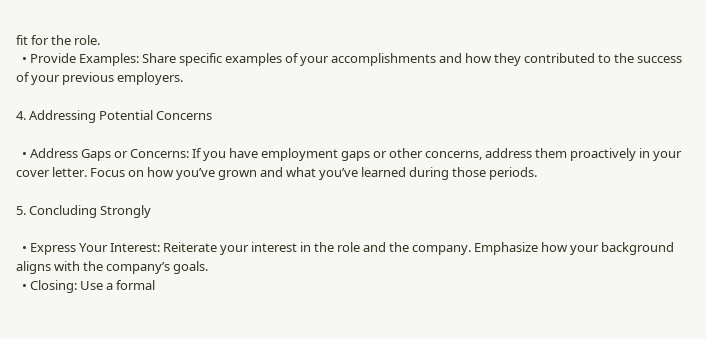fit for the role.
  • Provide Examples: Share specific examples of your accomplishments and how they contributed to the success of your previous employers.

4. Addressing Potential Concerns

  • Address Gaps or Concerns: If you have employment gaps or other concerns, address them proactively in your cover letter. Focus on how you’ve grown and what you’ve learned during those periods.

5. Concluding Strongly

  • Express Your Interest: Reiterate your interest in the role and the company. Emphasize how your background aligns with the company’s goals.
  • Closing: Use a formal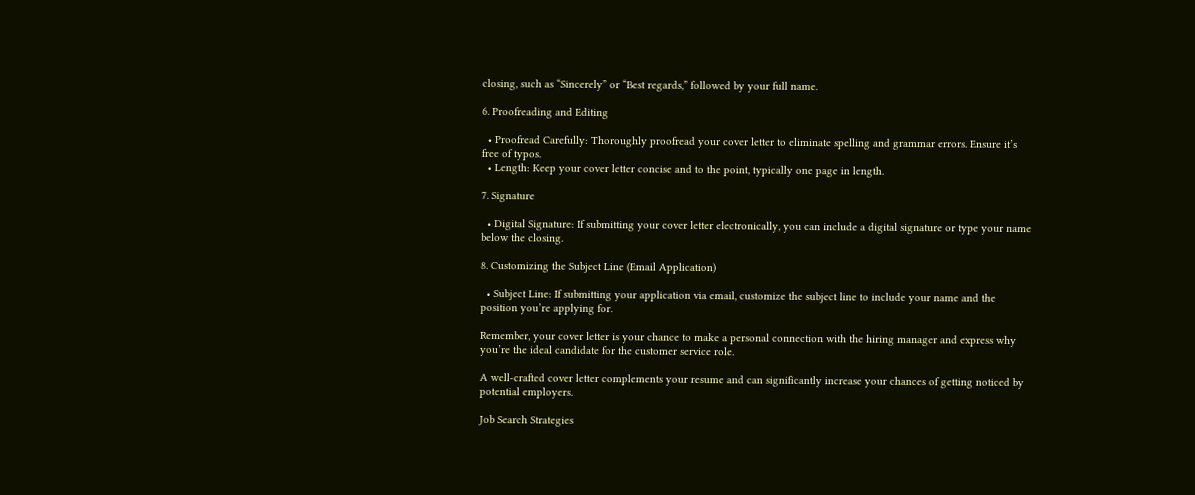closing, such as “Sincerely” or “Best regards,” followed by your full name.

6. Proofreading and Editing

  • Proofread Carefully: Thoroughly proofread your cover letter to eliminate spelling and grammar errors. Ensure it’s free of typos.
  • Length: Keep your cover letter concise and to the point, typically one page in length.

7. Signature

  • Digital Signature: If submitting your cover letter electronically, you can include a digital signature or type your name below the closing.

8. Customizing the Subject Line (Email Application)

  • Subject Line: If submitting your application via email, customize the subject line to include your name and the position you’re applying for.

Remember, your cover letter is your chance to make a personal connection with the hiring manager and express why you’re the ideal candidate for the customer service role.

A well-crafted cover letter complements your resume and can significantly increase your chances of getting noticed by potential employers.

Job Search Strategies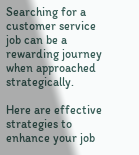Searching for a customer service job can be a rewarding journey when approached strategically.

Here are effective strategies to enhance your job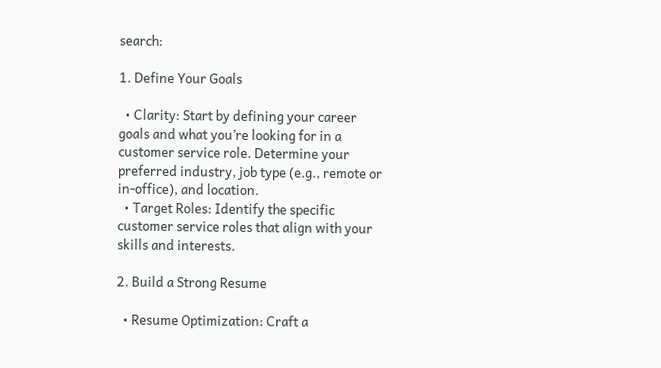search:

1. Define Your Goals

  • Clarity: Start by defining your career goals and what you’re looking for in a customer service role. Determine your preferred industry, job type (e.g., remote or in-office), and location.
  • Target Roles: Identify the specific customer service roles that align with your skills and interests.

2. Build a Strong Resume

  • Resume Optimization: Craft a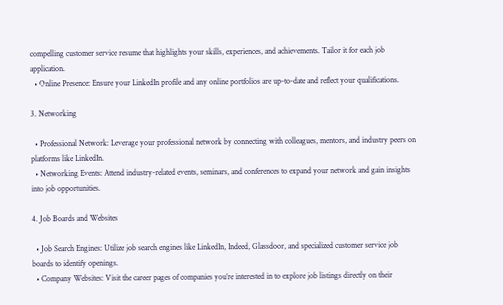compelling customer service resume that highlights your skills, experiences, and achievements. Tailor it for each job application.
  • Online Presence: Ensure your LinkedIn profile and any online portfolios are up-to-date and reflect your qualifications.

3. Networking

  • Professional Network: Leverage your professional network by connecting with colleagues, mentors, and industry peers on platforms like LinkedIn.
  • Networking Events: Attend industry-related events, seminars, and conferences to expand your network and gain insights into job opportunities.

4. Job Boards and Websites

  • Job Search Engines: Utilize job search engines like LinkedIn, Indeed, Glassdoor, and specialized customer service job boards to identify openings.
  • Company Websites: Visit the career pages of companies you’re interested in to explore job listings directly on their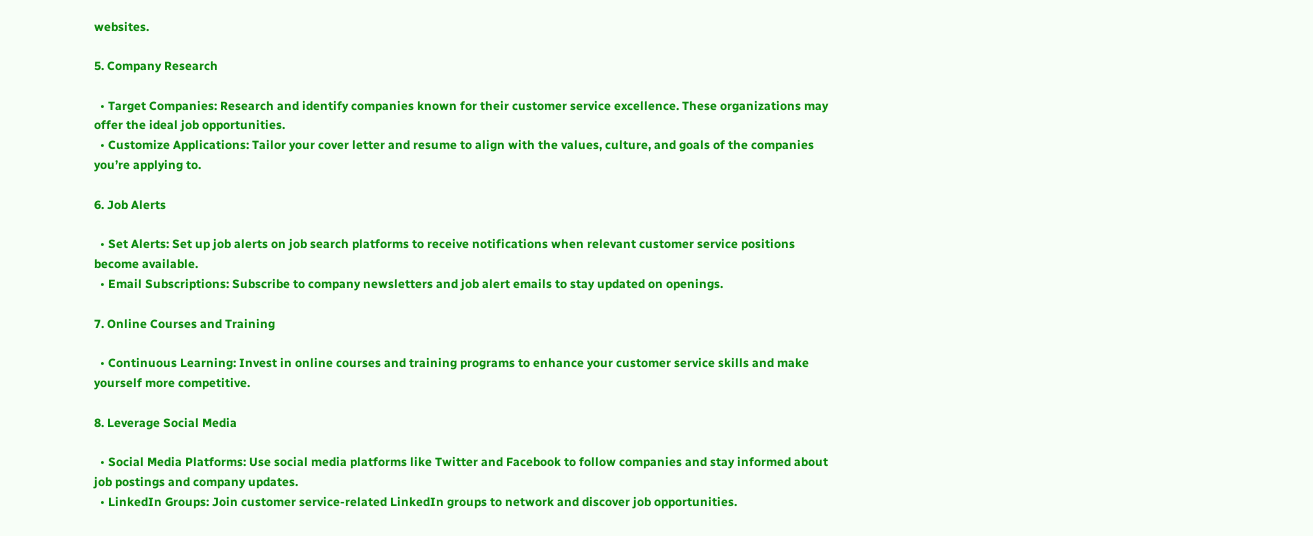websites.

5. Company Research

  • Target Companies: Research and identify companies known for their customer service excellence. These organizations may offer the ideal job opportunities.
  • Customize Applications: Tailor your cover letter and resume to align with the values, culture, and goals of the companies you’re applying to.

6. Job Alerts

  • Set Alerts: Set up job alerts on job search platforms to receive notifications when relevant customer service positions become available.
  • Email Subscriptions: Subscribe to company newsletters and job alert emails to stay updated on openings.

7. Online Courses and Training

  • Continuous Learning: Invest in online courses and training programs to enhance your customer service skills and make yourself more competitive.

8. Leverage Social Media

  • Social Media Platforms: Use social media platforms like Twitter and Facebook to follow companies and stay informed about job postings and company updates.
  • LinkedIn Groups: Join customer service-related LinkedIn groups to network and discover job opportunities.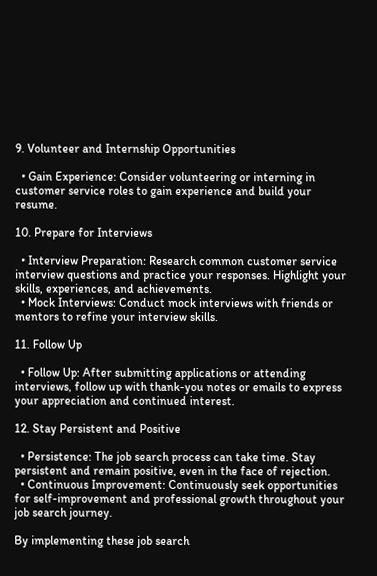9. Volunteer and Internship Opportunities

  • Gain Experience: Consider volunteering or interning in customer service roles to gain experience and build your resume.

10. Prepare for Interviews

  • Interview Preparation: Research common customer service interview questions and practice your responses. Highlight your skills, experiences, and achievements.
  • Mock Interviews: Conduct mock interviews with friends or mentors to refine your interview skills.

11. Follow Up

  • Follow Up: After submitting applications or attending interviews, follow up with thank-you notes or emails to express your appreciation and continued interest.

12. Stay Persistent and Positive

  • Persistence: The job search process can take time. Stay persistent and remain positive, even in the face of rejection.
  • Continuous Improvement: Continuously seek opportunities for self-improvement and professional growth throughout your job search journey.

By implementing these job search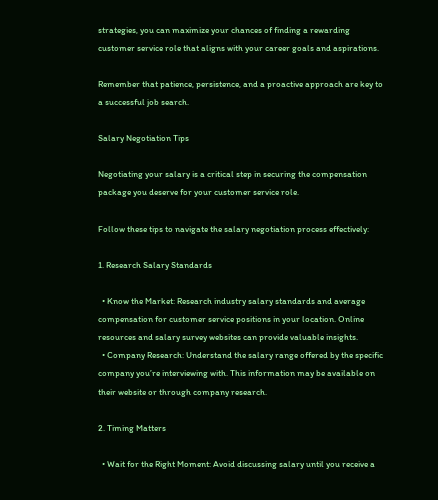strategies, you can maximize your chances of finding a rewarding customer service role that aligns with your career goals and aspirations.

Remember that patience, persistence, and a proactive approach are key to a successful job search.

Salary Negotiation Tips

Negotiating your salary is a critical step in securing the compensation package you deserve for your customer service role.

Follow these tips to navigate the salary negotiation process effectively:

1. Research Salary Standards

  • Know the Market: Research industry salary standards and average compensation for customer service positions in your location. Online resources and salary survey websites can provide valuable insights.
  • Company Research: Understand the salary range offered by the specific company you’re interviewing with. This information may be available on their website or through company research.

2. Timing Matters

  • Wait for the Right Moment: Avoid discussing salary until you receive a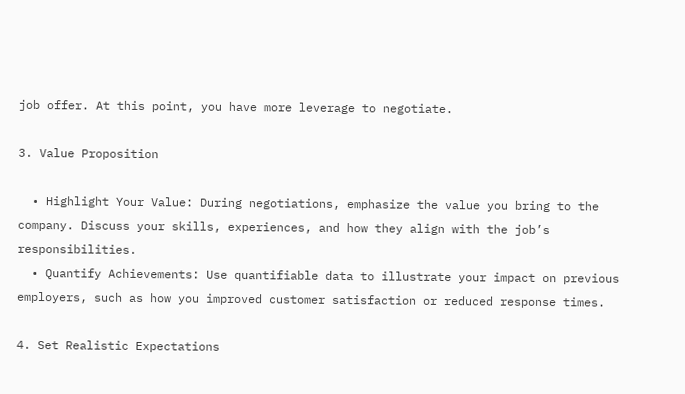job offer. At this point, you have more leverage to negotiate.

3. Value Proposition

  • Highlight Your Value: During negotiations, emphasize the value you bring to the company. Discuss your skills, experiences, and how they align with the job’s responsibilities.
  • Quantify Achievements: Use quantifiable data to illustrate your impact on previous employers, such as how you improved customer satisfaction or reduced response times.

4. Set Realistic Expectations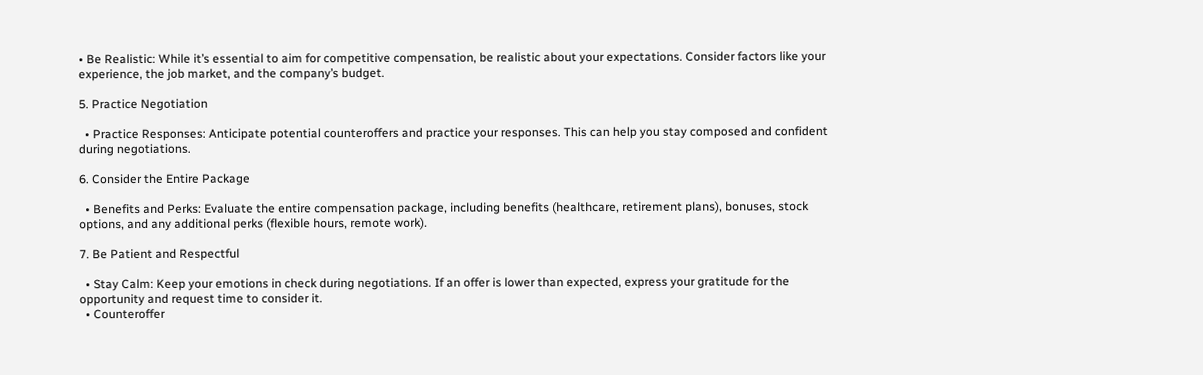• Be Realistic: While it’s essential to aim for competitive compensation, be realistic about your expectations. Consider factors like your experience, the job market, and the company’s budget.

5. Practice Negotiation

  • Practice Responses: Anticipate potential counteroffers and practice your responses. This can help you stay composed and confident during negotiations.

6. Consider the Entire Package

  • Benefits and Perks: Evaluate the entire compensation package, including benefits (healthcare, retirement plans), bonuses, stock options, and any additional perks (flexible hours, remote work).

7. Be Patient and Respectful

  • Stay Calm: Keep your emotions in check during negotiations. If an offer is lower than expected, express your gratitude for the opportunity and request time to consider it.
  • Counteroffer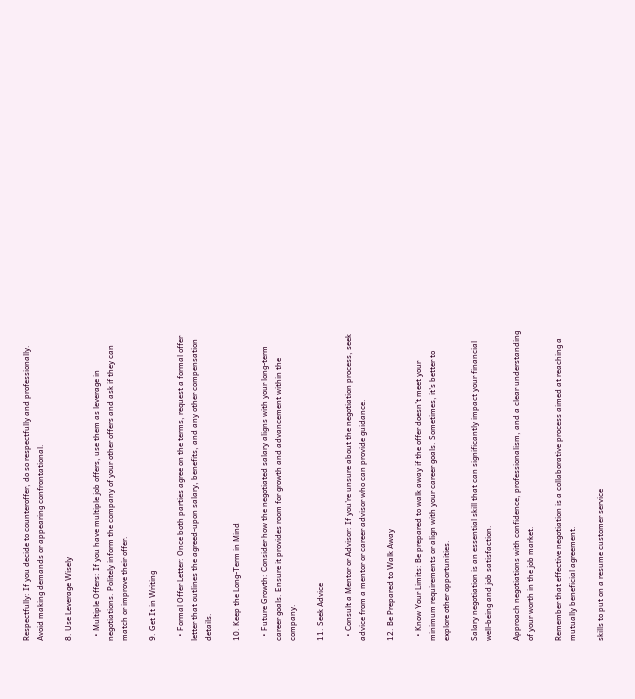Respectfully: If you decide to counteroffer, do so respectfully and professionally. Avoid making demands or appearing confrontational.

8. Use Leverage Wisely

  • Multiple Offers: If you have multiple job offers, use them as leverage in negotiations. Politely inform the company of your other offers and ask if they can match or improve their offer.

9. Get It in Writing

  • Formal Offer Letter: Once both parties agree on the terms, request a formal offer letter that outlines the agreed-upon salary, benefits, and any other compensation details.

10. Keep the Long-Term in Mind

  • Future Growth: Consider how the negotiated salary aligns with your long-term career goals. Ensure it provides room for growth and advancement within the company.

11. Seek Advice

  • Consult a Mentor or Advisor: If you’re unsure about the negotiation process, seek advice from a mentor or career advisor who can provide guidance.

12. Be Prepared to Walk Away

  • Know Your Limits: Be prepared to walk away if the offer doesn’t meet your minimum requirements or align with your career goals. Sometimes, it’s better to explore other opportunities.

Salary negotiation is an essential skill that can significantly impact your financial well-being and job satisfaction.

Approach negotiations with confidence, professionalism, and a clear understanding of your worth in the job market.

Remember that effective negotiation is a collaborative process aimed at reaching a mutually beneficial agreement.

skills to put on a resume customer service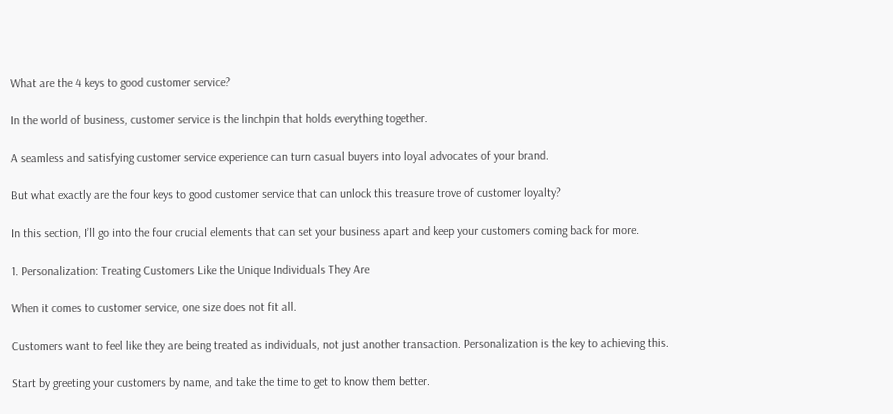What are the 4 keys to good customer service?

In the world of business, customer service is the linchpin that holds everything together.

A seamless and satisfying customer service experience can turn casual buyers into loyal advocates of your brand.

But what exactly are the four keys to good customer service that can unlock this treasure trove of customer loyalty?

In this section, I’ll go into the four crucial elements that can set your business apart and keep your customers coming back for more.

1. Personalization: Treating Customers Like the Unique Individuals They Are

When it comes to customer service, one size does not fit all.

Customers want to feel like they are being treated as individuals, not just another transaction. Personalization is the key to achieving this.

Start by greeting your customers by name, and take the time to get to know them better.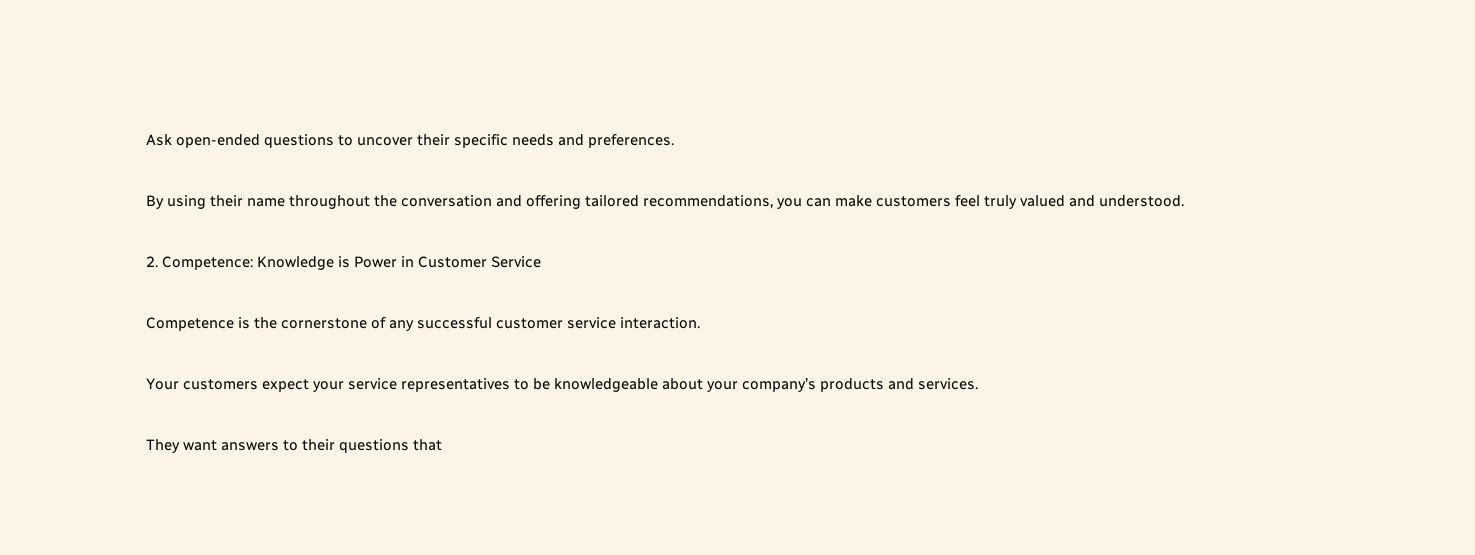Ask open-ended questions to uncover their specific needs and preferences.

By using their name throughout the conversation and offering tailored recommendations, you can make customers feel truly valued and understood.

2. Competence: Knowledge is Power in Customer Service

Competence is the cornerstone of any successful customer service interaction.

Your customers expect your service representatives to be knowledgeable about your company’s products and services.

They want answers to their questions that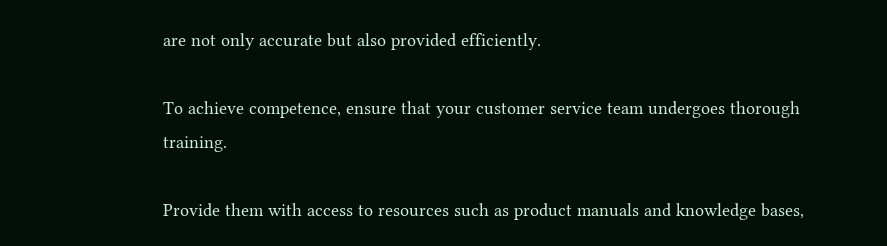are not only accurate but also provided efficiently.

To achieve competence, ensure that your customer service team undergoes thorough training.

Provide them with access to resources such as product manuals and knowledge bases,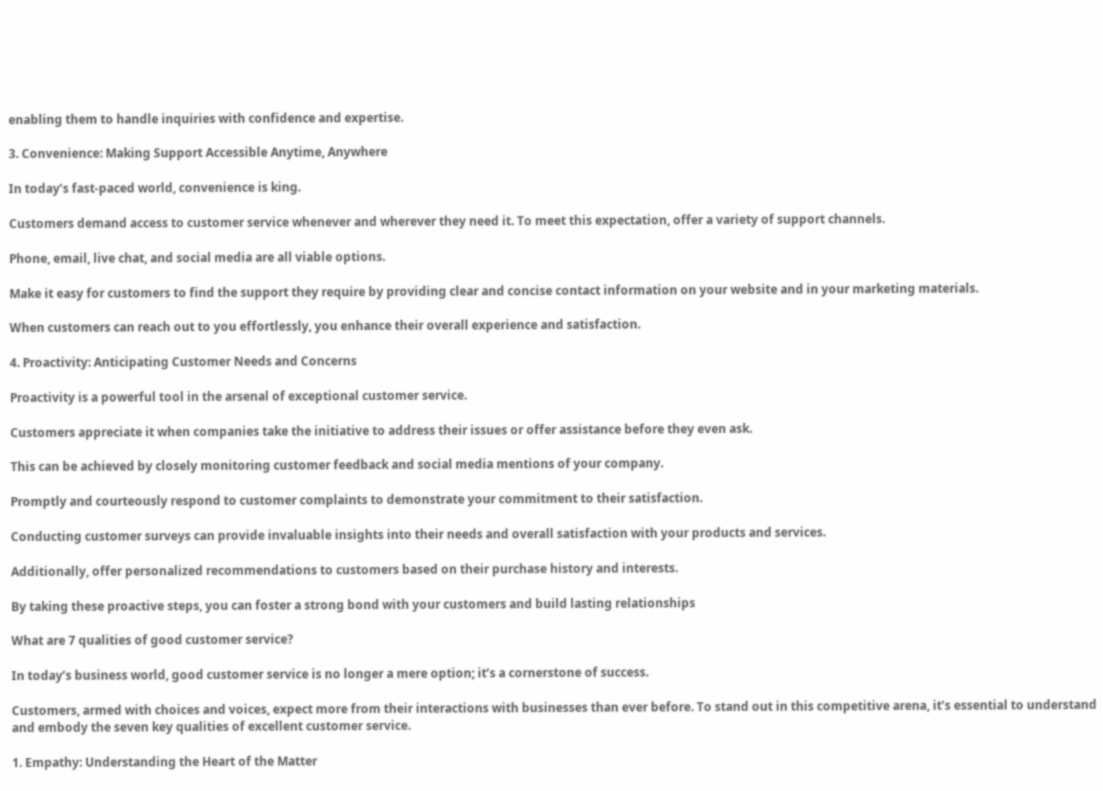enabling them to handle inquiries with confidence and expertise.

3. Convenience: Making Support Accessible Anytime, Anywhere

In today’s fast-paced world, convenience is king.

Customers demand access to customer service whenever and wherever they need it. To meet this expectation, offer a variety of support channels.

Phone, email, live chat, and social media are all viable options.

Make it easy for customers to find the support they require by providing clear and concise contact information on your website and in your marketing materials.

When customers can reach out to you effortlessly, you enhance their overall experience and satisfaction.

4. Proactivity: Anticipating Customer Needs and Concerns

Proactivity is a powerful tool in the arsenal of exceptional customer service.

Customers appreciate it when companies take the initiative to address their issues or offer assistance before they even ask.

This can be achieved by closely monitoring customer feedback and social media mentions of your company.

Promptly and courteously respond to customer complaints to demonstrate your commitment to their satisfaction.

Conducting customer surveys can provide invaluable insights into their needs and overall satisfaction with your products and services.

Additionally, offer personalized recommendations to customers based on their purchase history and interests.

By taking these proactive steps, you can foster a strong bond with your customers and build lasting relationships

What are 7 qualities of good customer service?

In today’s business world, good customer service is no longer a mere option; it’s a cornerstone of success.

Customers, armed with choices and voices, expect more from their interactions with businesses than ever before. To stand out in this competitive arena, it’s essential to understand and embody the seven key qualities of excellent customer service.

1. Empathy: Understanding the Heart of the Matter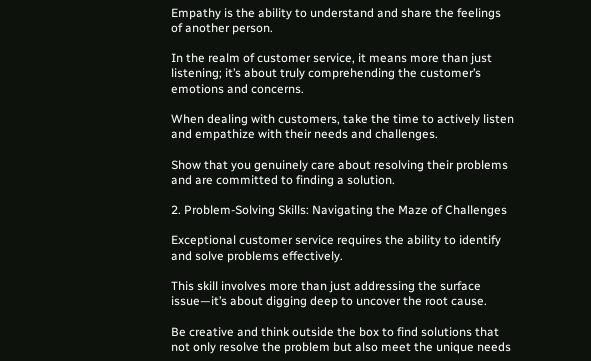Empathy is the ability to understand and share the feelings of another person.

In the realm of customer service, it means more than just listening; it’s about truly comprehending the customer’s emotions and concerns.

When dealing with customers, take the time to actively listen and empathize with their needs and challenges.

Show that you genuinely care about resolving their problems and are committed to finding a solution.

2. Problem-Solving Skills: Navigating the Maze of Challenges

Exceptional customer service requires the ability to identify and solve problems effectively.

This skill involves more than just addressing the surface issue—it’s about digging deep to uncover the root cause.

Be creative and think outside the box to find solutions that not only resolve the problem but also meet the unique needs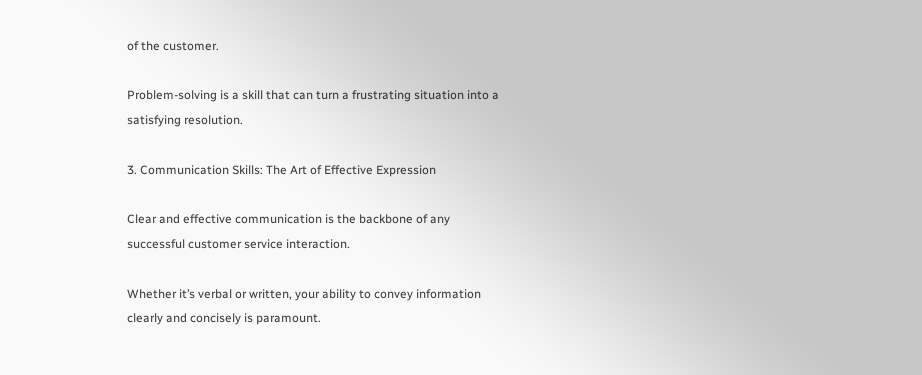of the customer.

Problem-solving is a skill that can turn a frustrating situation into a satisfying resolution.

3. Communication Skills: The Art of Effective Expression

Clear and effective communication is the backbone of any successful customer service interaction.

Whether it’s verbal or written, your ability to convey information clearly and concisely is paramount.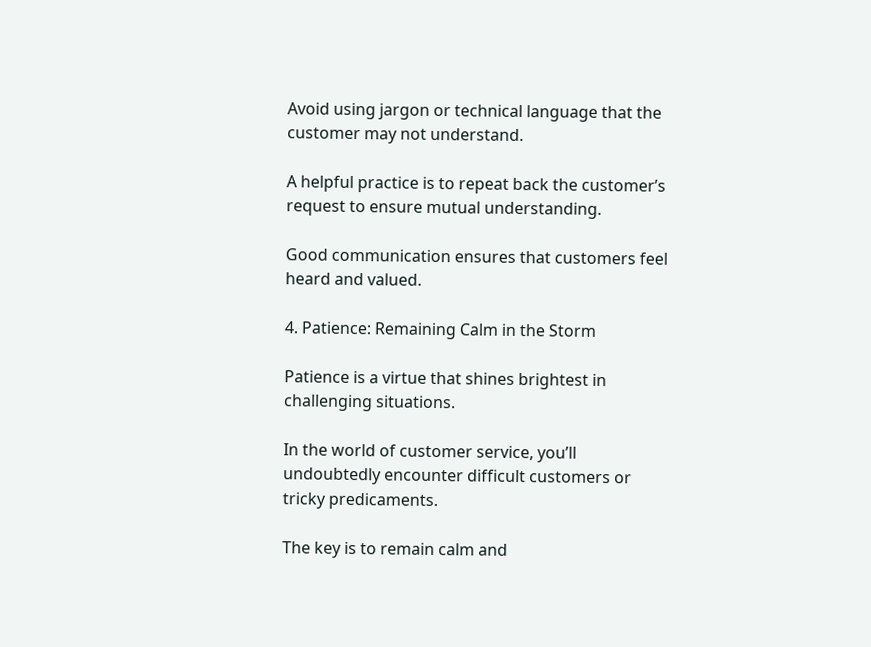Avoid using jargon or technical language that the customer may not understand.

A helpful practice is to repeat back the customer’s request to ensure mutual understanding.

Good communication ensures that customers feel heard and valued.

4. Patience: Remaining Calm in the Storm

Patience is a virtue that shines brightest in challenging situations.

In the world of customer service, you’ll undoubtedly encounter difficult customers or tricky predicaments.

The key is to remain calm and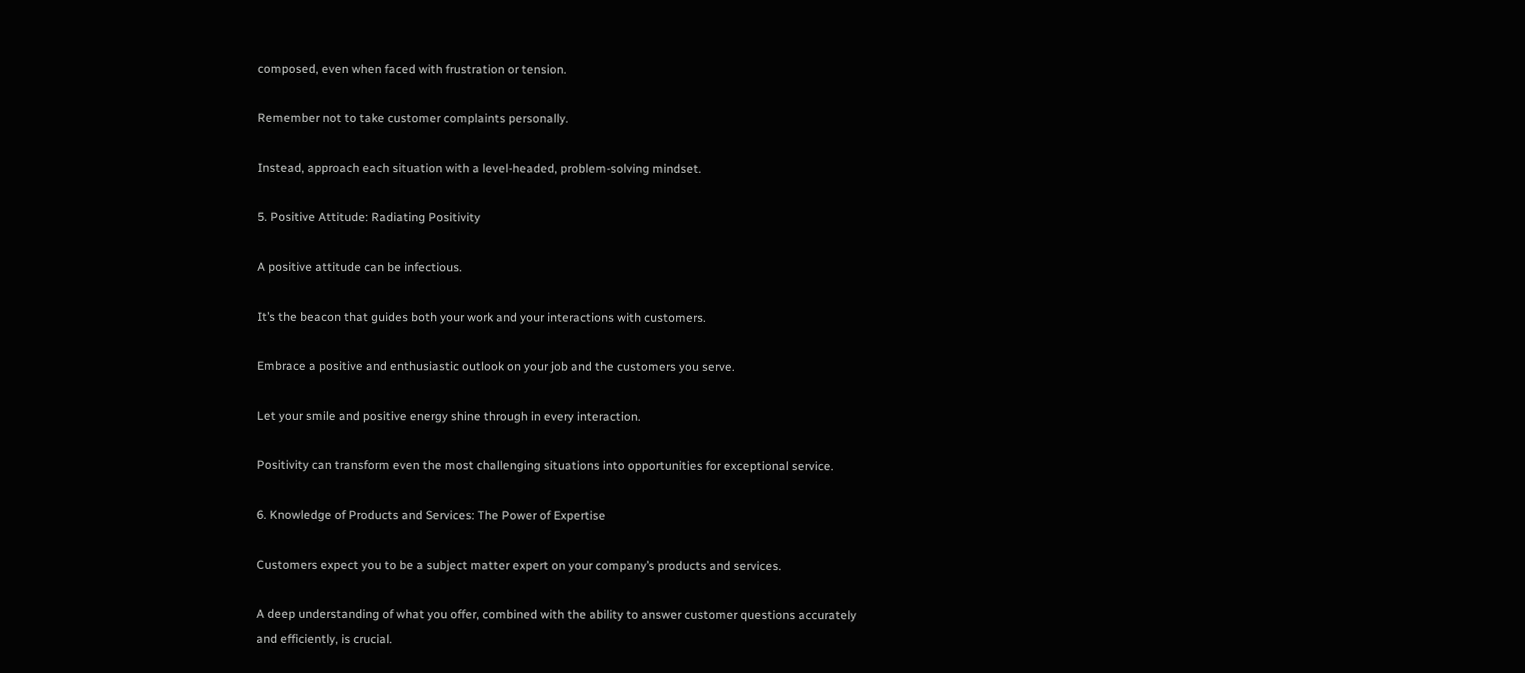composed, even when faced with frustration or tension.

Remember not to take customer complaints personally.

Instead, approach each situation with a level-headed, problem-solving mindset.

5. Positive Attitude: Radiating Positivity

A positive attitude can be infectious.

It’s the beacon that guides both your work and your interactions with customers.

Embrace a positive and enthusiastic outlook on your job and the customers you serve.

Let your smile and positive energy shine through in every interaction.

Positivity can transform even the most challenging situations into opportunities for exceptional service.

6. Knowledge of Products and Services: The Power of Expertise

Customers expect you to be a subject matter expert on your company’s products and services.

A deep understanding of what you offer, combined with the ability to answer customer questions accurately and efficiently, is crucial.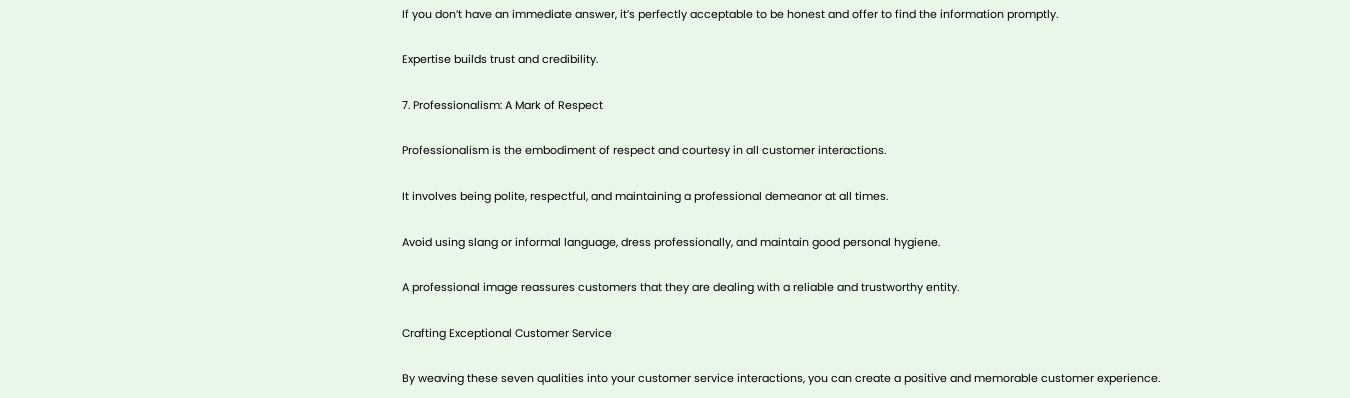If you don’t have an immediate answer, it’s perfectly acceptable to be honest and offer to find the information promptly.

Expertise builds trust and credibility.

7. Professionalism: A Mark of Respect

Professionalism is the embodiment of respect and courtesy in all customer interactions.

It involves being polite, respectful, and maintaining a professional demeanor at all times.

Avoid using slang or informal language, dress professionally, and maintain good personal hygiene.

A professional image reassures customers that they are dealing with a reliable and trustworthy entity.

Crafting Exceptional Customer Service

By weaving these seven qualities into your customer service interactions, you can create a positive and memorable customer experience.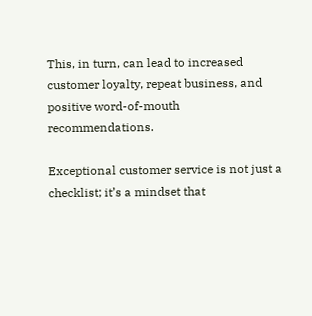This, in turn, can lead to increased customer loyalty, repeat business, and positive word-of-mouth recommendations.

Exceptional customer service is not just a checklist; it’s a mindset that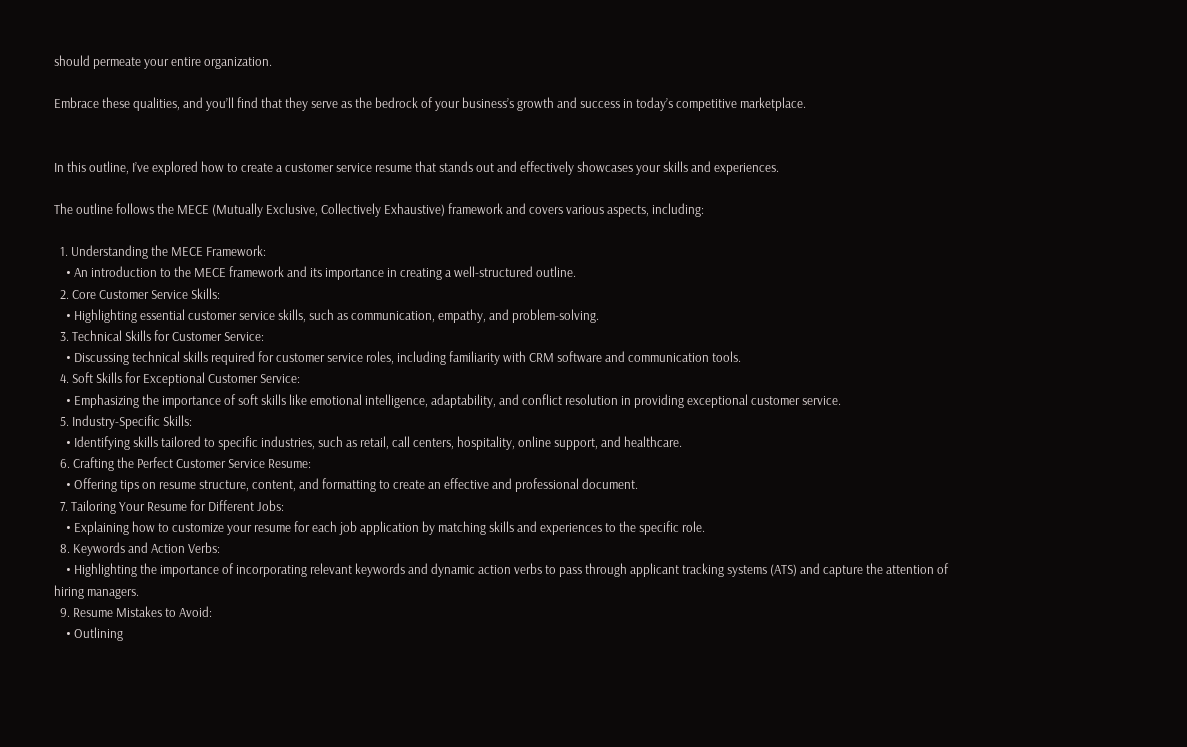should permeate your entire organization.

Embrace these qualities, and you’ll find that they serve as the bedrock of your business’s growth and success in today’s competitive marketplace.


In this outline, I’ve explored how to create a customer service resume that stands out and effectively showcases your skills and experiences.

The outline follows the MECE (Mutually Exclusive, Collectively Exhaustive) framework and covers various aspects, including:

  1. Understanding the MECE Framework:
    • An introduction to the MECE framework and its importance in creating a well-structured outline.
  2. Core Customer Service Skills:
    • Highlighting essential customer service skills, such as communication, empathy, and problem-solving.
  3. Technical Skills for Customer Service:
    • Discussing technical skills required for customer service roles, including familiarity with CRM software and communication tools.
  4. Soft Skills for Exceptional Customer Service:
    • Emphasizing the importance of soft skills like emotional intelligence, adaptability, and conflict resolution in providing exceptional customer service.
  5. Industry-Specific Skills:
    • Identifying skills tailored to specific industries, such as retail, call centers, hospitality, online support, and healthcare.
  6. Crafting the Perfect Customer Service Resume:
    • Offering tips on resume structure, content, and formatting to create an effective and professional document.
  7. Tailoring Your Resume for Different Jobs:
    • Explaining how to customize your resume for each job application by matching skills and experiences to the specific role.
  8. Keywords and Action Verbs:
    • Highlighting the importance of incorporating relevant keywords and dynamic action verbs to pass through applicant tracking systems (ATS) and capture the attention of hiring managers.
  9. Resume Mistakes to Avoid:
    • Outlining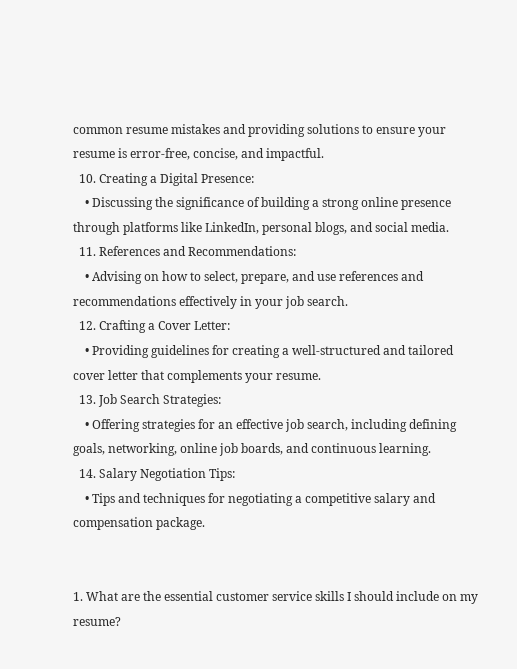common resume mistakes and providing solutions to ensure your resume is error-free, concise, and impactful.
  10. Creating a Digital Presence:
    • Discussing the significance of building a strong online presence through platforms like LinkedIn, personal blogs, and social media.
  11. References and Recommendations:
    • Advising on how to select, prepare, and use references and recommendations effectively in your job search.
  12. Crafting a Cover Letter:
    • Providing guidelines for creating a well-structured and tailored cover letter that complements your resume.
  13. Job Search Strategies:
    • Offering strategies for an effective job search, including defining goals, networking, online job boards, and continuous learning.
  14. Salary Negotiation Tips:
    • Tips and techniques for negotiating a competitive salary and compensation package.


1. What are the essential customer service skills I should include on my resume?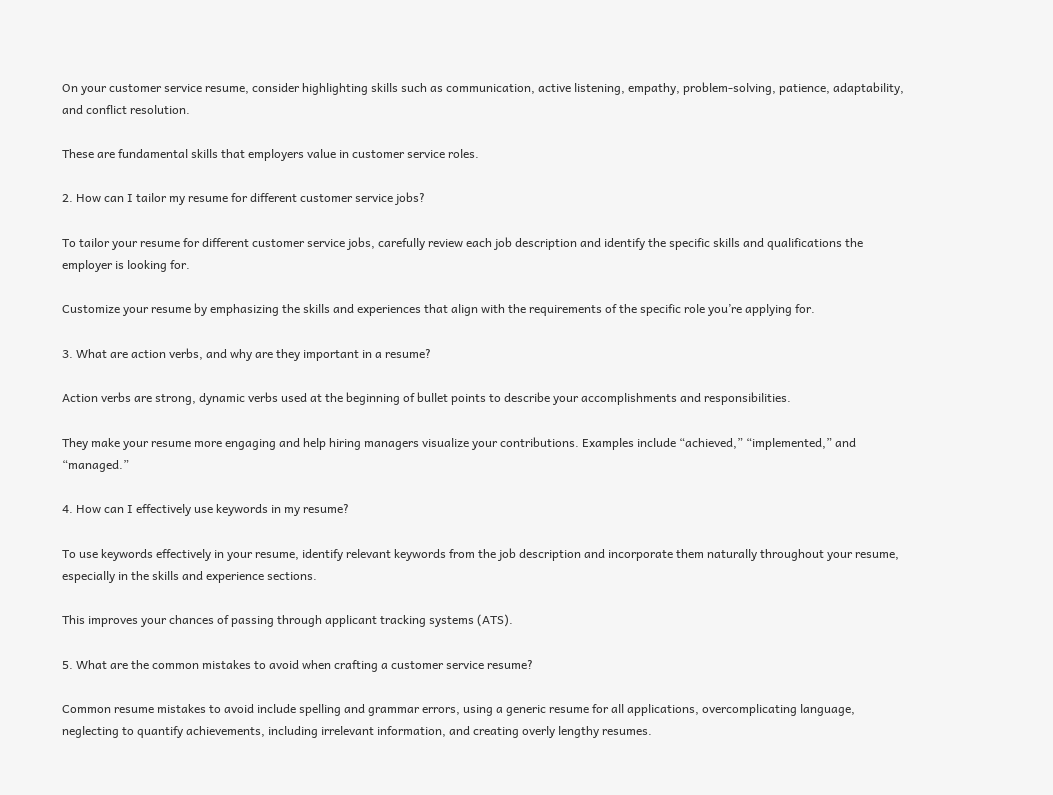On your customer service resume, consider highlighting skills such as communication, active listening, empathy, problem-solving, patience, adaptability, and conflict resolution.

These are fundamental skills that employers value in customer service roles.

2. How can I tailor my resume for different customer service jobs?

To tailor your resume for different customer service jobs, carefully review each job description and identify the specific skills and qualifications the employer is looking for.

Customize your resume by emphasizing the skills and experiences that align with the requirements of the specific role you’re applying for.

3. What are action verbs, and why are they important in a resume?

Action verbs are strong, dynamic verbs used at the beginning of bullet points to describe your accomplishments and responsibilities.

They make your resume more engaging and help hiring managers visualize your contributions. Examples include “achieved,” “implemented,” and “managed.”

4. How can I effectively use keywords in my resume?

To use keywords effectively in your resume, identify relevant keywords from the job description and incorporate them naturally throughout your resume, especially in the skills and experience sections.

This improves your chances of passing through applicant tracking systems (ATS).

5. What are the common mistakes to avoid when crafting a customer service resume?

Common resume mistakes to avoid include spelling and grammar errors, using a generic resume for all applications, overcomplicating language, neglecting to quantify achievements, including irrelevant information, and creating overly lengthy resumes.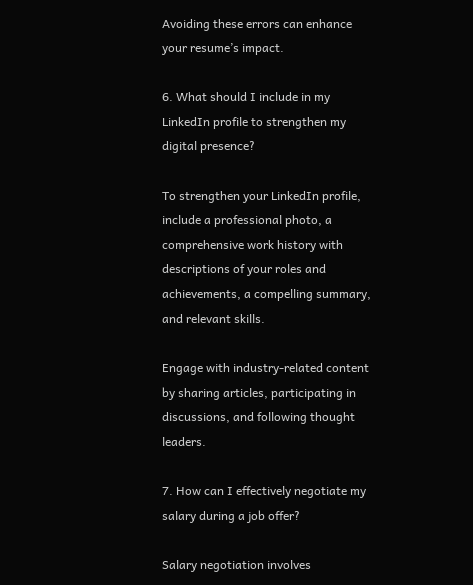Avoiding these errors can enhance your resume’s impact.

6. What should I include in my LinkedIn profile to strengthen my digital presence?

To strengthen your LinkedIn profile, include a professional photo, a comprehensive work history with descriptions of your roles and achievements, a compelling summary, and relevant skills.

Engage with industry-related content by sharing articles, participating in discussions, and following thought leaders.

7. How can I effectively negotiate my salary during a job offer?

Salary negotiation involves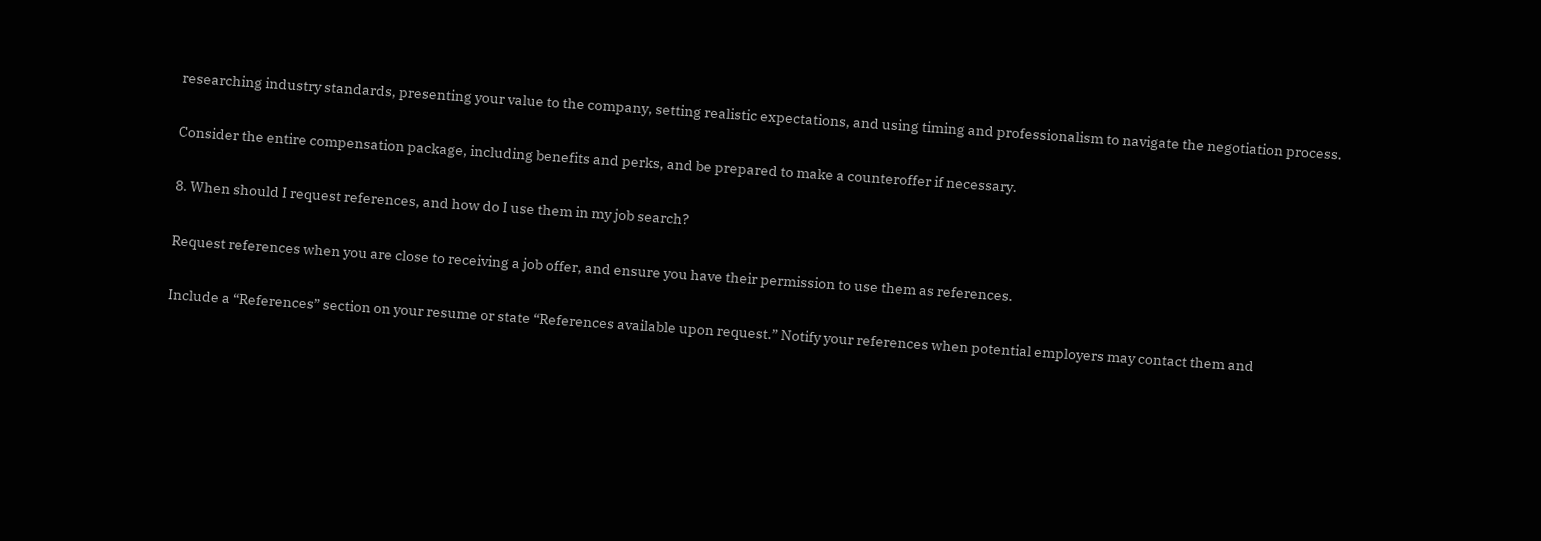researching industry standards, presenting your value to the company, setting realistic expectations, and using timing and professionalism to navigate the negotiation process.

Consider the entire compensation package, including benefits and perks, and be prepared to make a counteroffer if necessary.

8. When should I request references, and how do I use them in my job search?

Request references when you are close to receiving a job offer, and ensure you have their permission to use them as references.

Include a “References” section on your resume or state “References available upon request.” Notify your references when potential employers may contact them and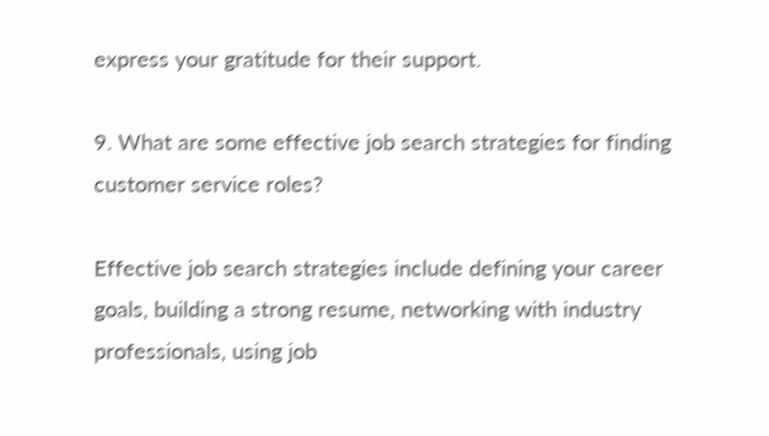express your gratitude for their support.

9. What are some effective job search strategies for finding customer service roles?

Effective job search strategies include defining your career goals, building a strong resume, networking with industry professionals, using job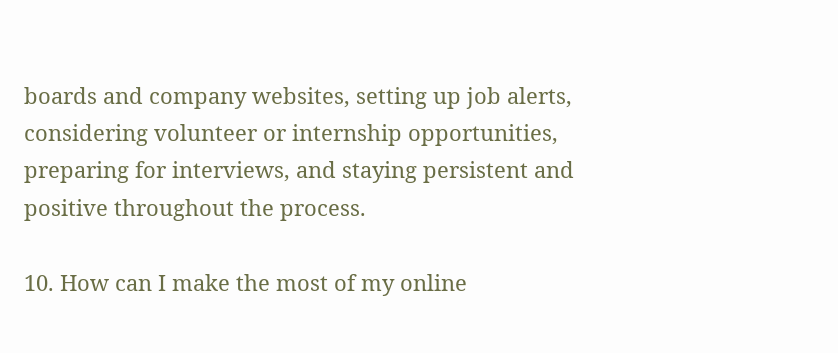boards and company websites, setting up job alerts, considering volunteer or internship opportunities, preparing for interviews, and staying persistent and positive throughout the process.

10. How can I make the most of my online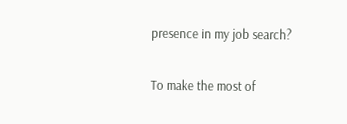presence in my job search?

To make the most of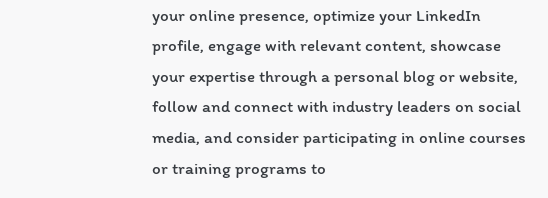your online presence, optimize your LinkedIn profile, engage with relevant content, showcase your expertise through a personal blog or website, follow and connect with industry leaders on social media, and consider participating in online courses or training programs to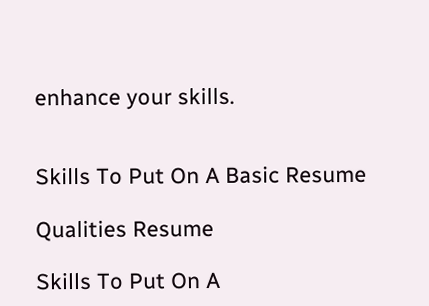enhance your skills.


Skills To Put On A Basic Resume

Qualities Resume

Skills To Put On A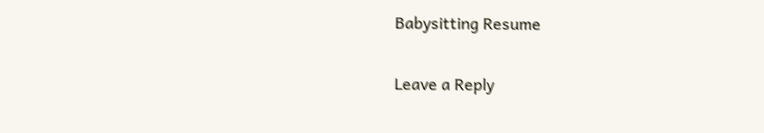Babysitting Resume


Leave a Reply